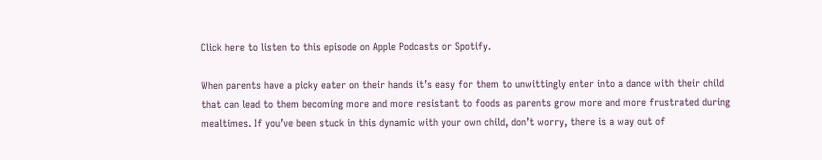Click here to listen to this episode on Apple Podcasts or Spotify.

When parents have a picky eater on their hands it’s easy for them to unwittingly enter into a dance with their child that can lead to them becoming more and more resistant to foods as parents grow more and more frustrated during mealtimes. If you’ve been stuck in this dynamic with your own child, don’t worry, there is a way out of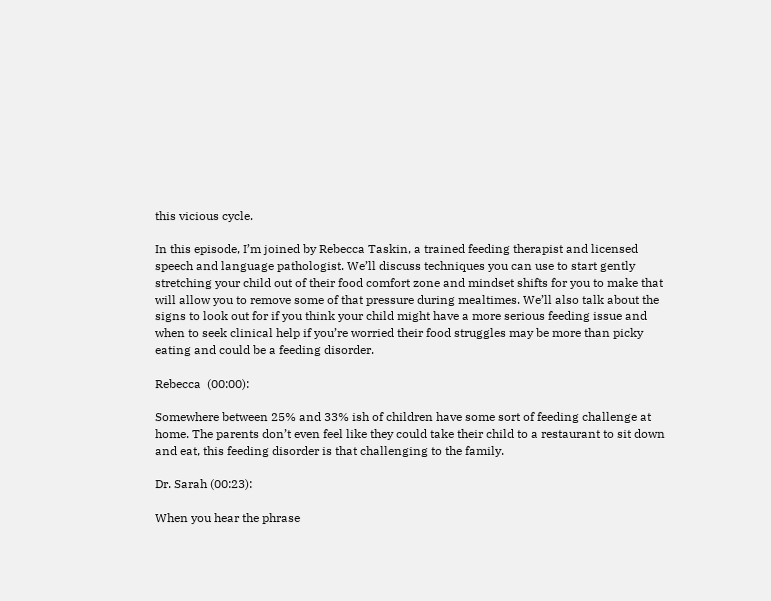this vicious cycle.

In this episode, I’m joined by Rebecca Taskin, a trained feeding therapist and licensed speech and language pathologist. We’ll discuss techniques you can use to start gently stretching your child out of their food comfort zone and mindset shifts for you to make that will allow you to remove some of that pressure during mealtimes. We’ll also talk about the signs to look out for if you think your child might have a more serious feeding issue and when to seek clinical help if you’re worried their food struggles may be more than picky eating and could be a feeding disorder.

Rebecca  (00:00):

Somewhere between 25% and 33% ish of children have some sort of feeding challenge at home. The parents don’t even feel like they could take their child to a restaurant to sit down and eat, this feeding disorder is that challenging to the family.

Dr. Sarah (00:23):

When you hear the phrase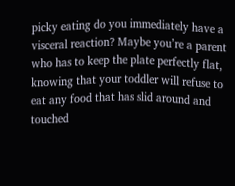picky eating do you immediately have a visceral reaction? Maybe you’re a parent who has to keep the plate perfectly flat, knowing that your toddler will refuse to eat any food that has slid around and touched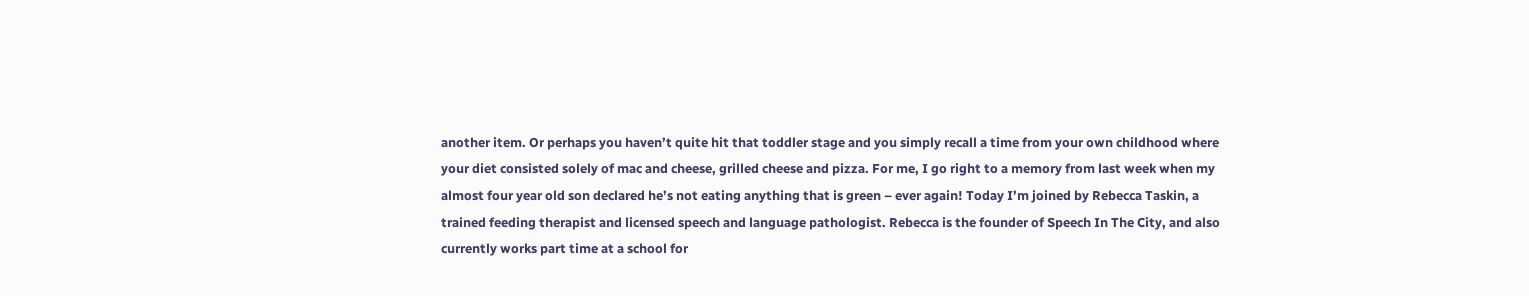another item. Or perhaps you haven’t quite hit that toddler stage and you simply recall a time from your own childhood where your diet consisted solely of mac and cheese, grilled cheese and pizza. For me, I go right to a memory from last week when my almost four year old son declared he’s not eating anything that is green – ever again! Today I’m joined by Rebecca Taskin, a trained feeding therapist and licensed speech and language pathologist. Rebecca is the founder of Speech In The City, and also currently works part time at a school for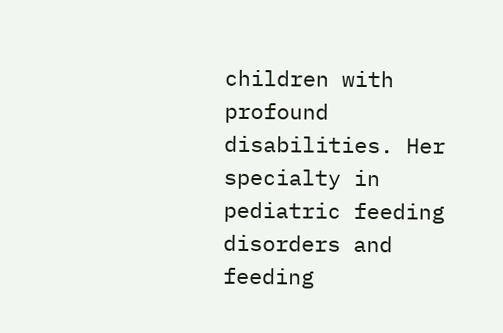children with profound disabilities. Her specialty in pediatric feeding disorders and feeding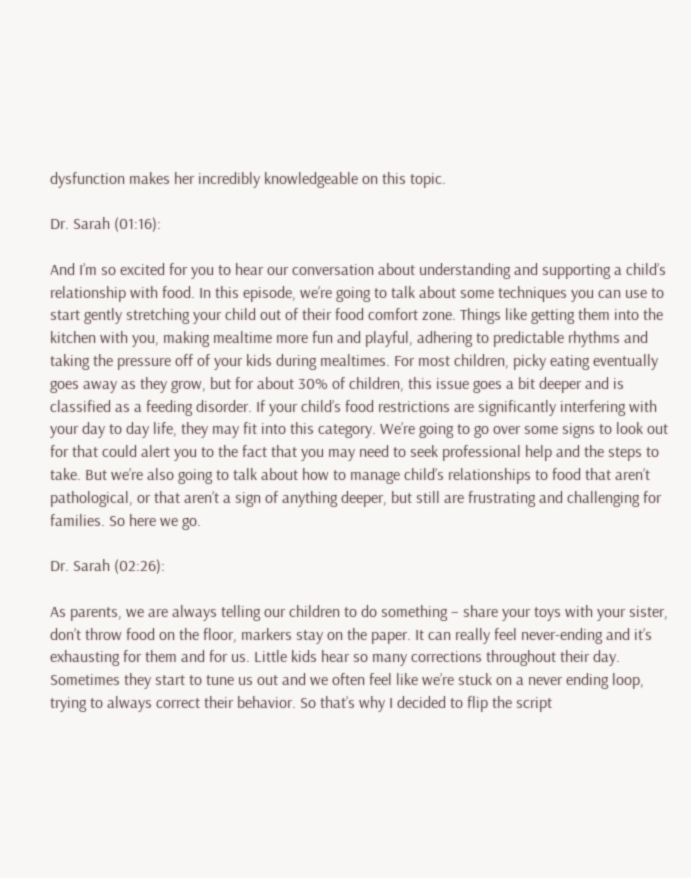dysfunction makes her incredibly knowledgeable on this topic.

Dr. Sarah (01:16):

And I’m so excited for you to hear our conversation about understanding and supporting a child’s relationship with food. In this episode, we’re going to talk about some techniques you can use to start gently stretching your child out of their food comfort zone. Things like getting them into the kitchen with you, making mealtime more fun and playful, adhering to predictable rhythms and taking the pressure off of your kids during mealtimes. For most children, picky eating eventually goes away as they grow, but for about 30% of children, this issue goes a bit deeper and is classified as a feeding disorder. If your child’s food restrictions are significantly interfering with your day to day life, they may fit into this category. We’re going to go over some signs to look out for that could alert you to the fact that you may need to seek professional help and the steps to take. But we’re also going to talk about how to manage child’s relationships to food that aren’t pathological, or that aren’t a sign of anything deeper, but still are frustrating and challenging for families. So here we go.

Dr. Sarah (02:26):

As parents, we are always telling our children to do something – share your toys with your sister, don’t throw food on the floor, markers stay on the paper. It can really feel never-ending and it’s exhausting for them and for us. Little kids hear so many corrections throughout their day. Sometimes they start to tune us out and we often feel like we’re stuck on a never ending loop, trying to always correct their behavior. So that’s why I decided to flip the script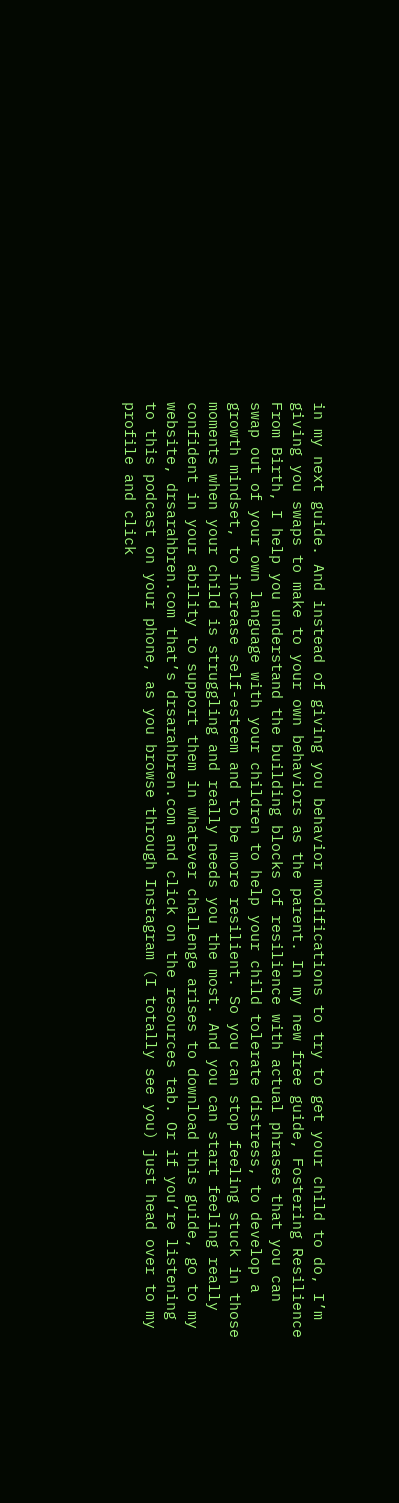in my next guide. And instead of giving you behavior modifications to try to get your child to do, I’m giving you swaps to make to your own behaviors as the parent. In my new free guide, Fostering Resilience From Birth, I help you understand the building blocks of resilience with actual phrases that you can swap out of your own language with your children to help your child tolerate distress, to develop a growth mindset, to increase self-esteem and to be more resilient. So you can stop feeling stuck in those moments when your child is struggling and really needs you the most. And you can start feeling really confident in your ability to support them in whatever challenge arises to download this guide, go to my website, drsarahbren.com that’s drsarahbren.com and click on the resources tab. Or if you’re listening to this podcast on your phone, as you browse through Instagram (I totally see you) just head over to my profile and click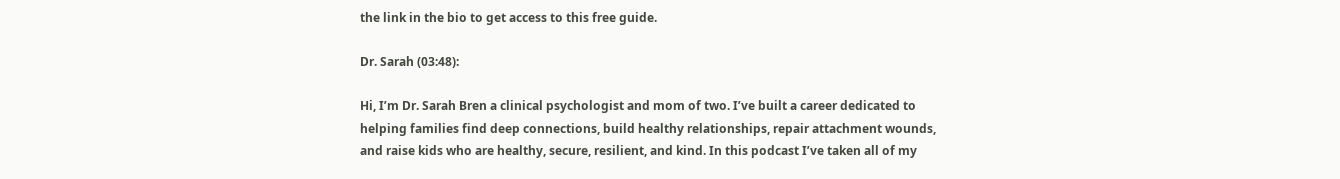the link in the bio to get access to this free guide.

Dr. Sarah (03:48):

Hi, I’m Dr. Sarah Bren a clinical psychologist and mom of two. I’ve built a career dedicated to helping families find deep connections, build healthy relationships, repair attachment wounds, and raise kids who are healthy, secure, resilient, and kind. In this podcast I’ve taken all of my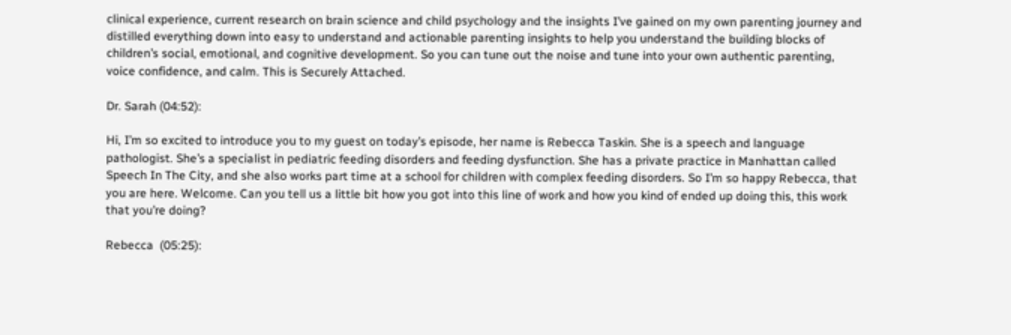clinical experience, current research on brain science and child psychology and the insights I’ve gained on my own parenting journey and distilled everything down into easy to understand and actionable parenting insights to help you understand the building blocks of children’s social, emotional, and cognitive development. So you can tune out the noise and tune into your own authentic parenting, voice confidence, and calm. This is Securely Attached.

Dr. Sarah (04:52):

Hi, I’m so excited to introduce you to my guest on today’s episode, her name is Rebecca Taskin. She is a speech and language pathologist. She’s a specialist in pediatric feeding disorders and feeding dysfunction. She has a private practice in Manhattan called Speech In The City, and she also works part time at a school for children with complex feeding disorders. So I’m so happy Rebecca, that you are here. Welcome. Can you tell us a little bit how you got into this line of work and how you kind of ended up doing this, this work that you’re doing?

Rebecca  (05:25):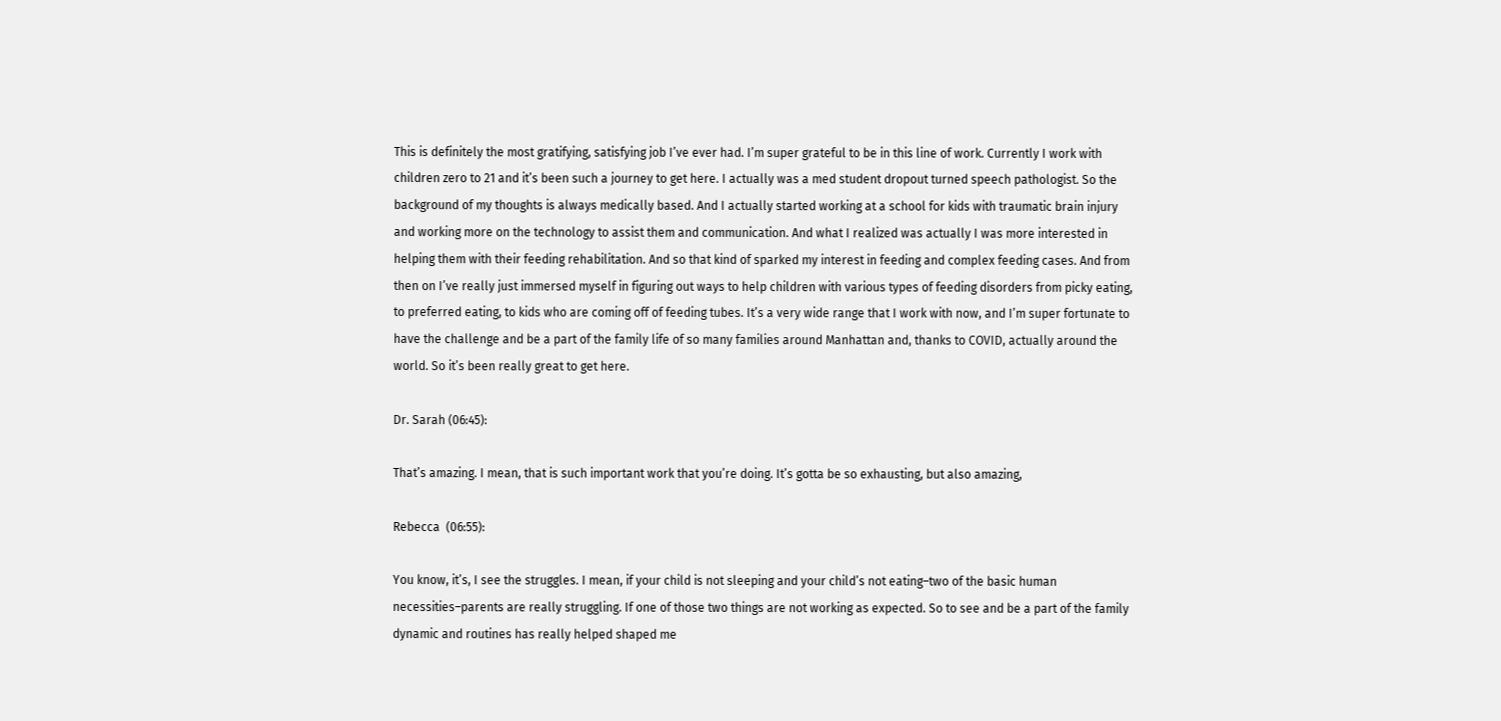This is definitely the most gratifying, satisfying job I’ve ever had. I’m super grateful to be in this line of work. Currently I work with children zero to 21 and it’s been such a journey to get here. I actually was a med student dropout turned speech pathologist. So the background of my thoughts is always medically based. And I actually started working at a school for kids with traumatic brain injury and working more on the technology to assist them and communication. And what I realized was actually I was more interested in helping them with their feeding rehabilitation. And so that kind of sparked my interest in feeding and complex feeding cases. And from then on I’ve really just immersed myself in figuring out ways to help children with various types of feeding disorders from picky eating, to preferred eating, to kids who are coming off of feeding tubes. It’s a very wide range that I work with now, and I’m super fortunate to have the challenge and be a part of the family life of so many families around Manhattan and, thanks to COVID, actually around the world. So it’s been really great to get here.

Dr. Sarah (06:45):

That’s amazing. I mean, that is such important work that you’re doing. It’s gotta be so exhausting, but also amazing,

Rebecca  (06:55):

You know, it’s, I see the struggles. I mean, if your child is not sleeping and your child’s not eating–two of the basic human necessities–parents are really struggling. If one of those two things are not working as expected. So to see and be a part of the family dynamic and routines has really helped shaped me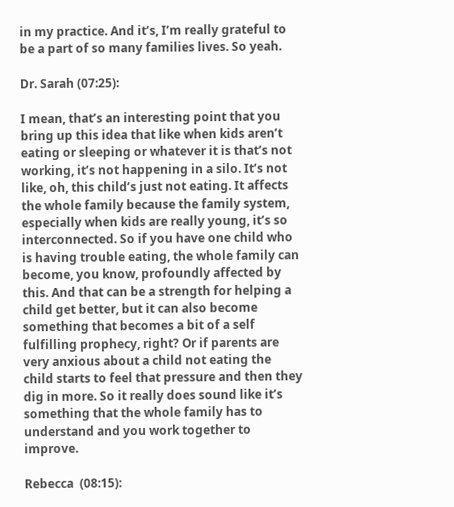in my practice. And it’s, I’m really grateful to be a part of so many families lives. So yeah.

Dr. Sarah (07:25):

I mean, that’s an interesting point that you bring up this idea that like when kids aren’t eating or sleeping or whatever it is that’s not working, it’s not happening in a silo. It’s not like, oh, this child’s just not eating. It affects the whole family because the family system, especially when kids are really young, it’s so interconnected. So if you have one child who is having trouble eating, the whole family can become, you know, profoundly affected by this. And that can be a strength for helping a child get better, but it can also become something that becomes a bit of a self fulfilling prophecy, right? Or if parents are very anxious about a child not eating the child starts to feel that pressure and then they dig in more. So it really does sound like it’s something that the whole family has to understand and you work together to improve.

Rebecca  (08:15):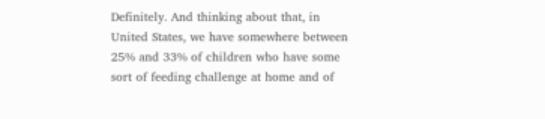Definitely. And thinking about that, in United States, we have somewhere between 25% and 33% of children who have some sort of feeding challenge at home and of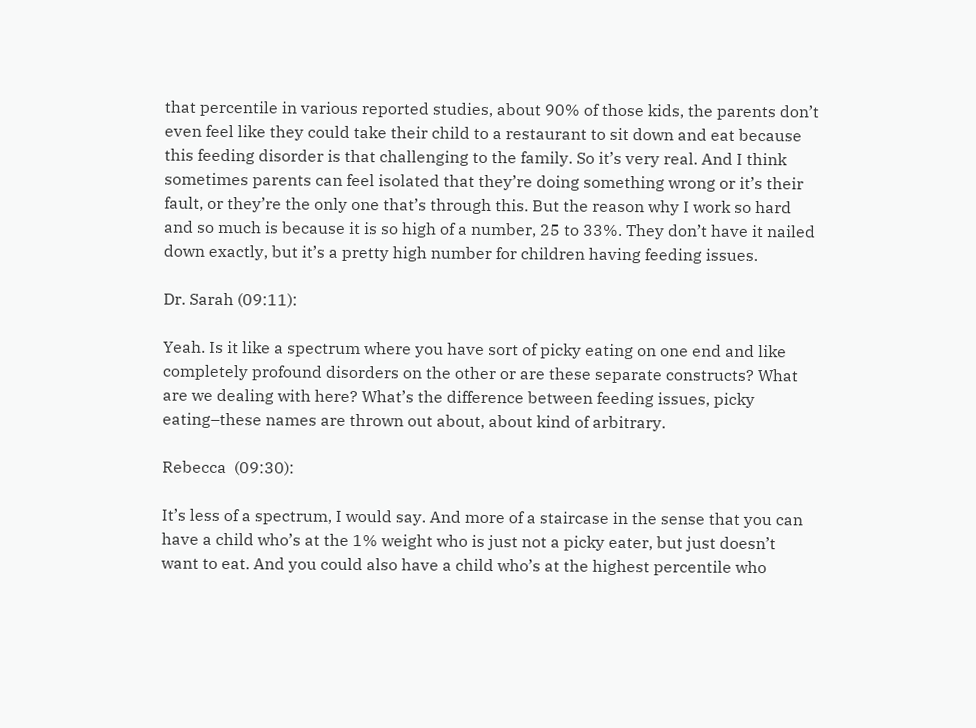that percentile in various reported studies, about 90% of those kids, the parents don’t even feel like they could take their child to a restaurant to sit down and eat because this feeding disorder is that challenging to the family. So it’s very real. And I think sometimes parents can feel isolated that they’re doing something wrong or it’s their fault, or they’re the only one that’s through this. But the reason why I work so hard and so much is because it is so high of a number, 25 to 33%. They don’t have it nailed down exactly, but it’s a pretty high number for children having feeding issues.

Dr. Sarah (09:11):

Yeah. Is it like a spectrum where you have sort of picky eating on one end and like completely profound disorders on the other or are these separate constructs? What are we dealing with here? What’s the difference between feeding issues, picky eating–these names are thrown out about, about kind of arbitrary.

Rebecca  (09:30):

It’s less of a spectrum, I would say. And more of a staircase in the sense that you can have a child who’s at the 1% weight who is just not a picky eater, but just doesn’t want to eat. And you could also have a child who’s at the highest percentile who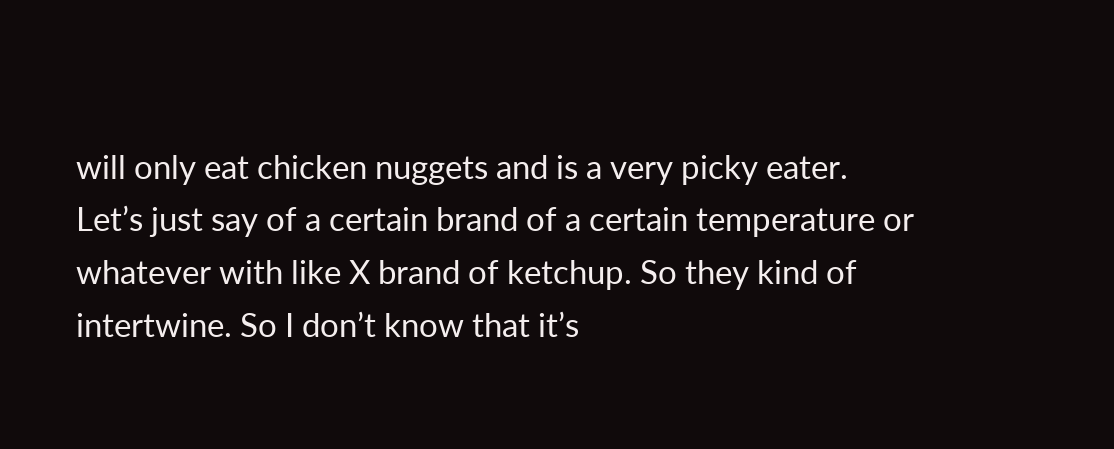will only eat chicken nuggets and is a very picky eater. Let’s just say of a certain brand of a certain temperature or whatever with like X brand of ketchup. So they kind of intertwine. So I don’t know that it’s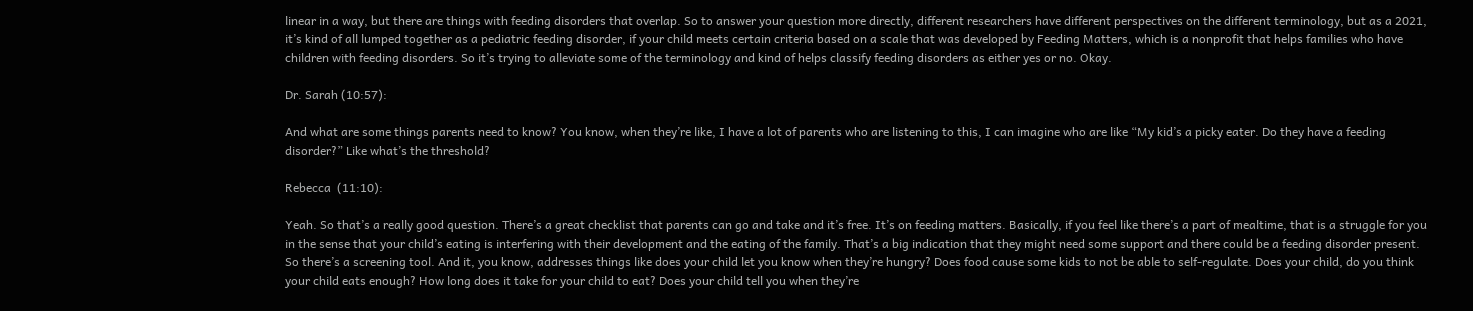linear in a way, but there are things with feeding disorders that overlap. So to answer your question more directly, different researchers have different perspectives on the different terminology, but as a 2021, it’s kind of all lumped together as a pediatric feeding disorder, if your child meets certain criteria based on a scale that was developed by Feeding Matters, which is a nonprofit that helps families who have children with feeding disorders. So it’s trying to alleviate some of the terminology and kind of helps classify feeding disorders as either yes or no. Okay.

Dr. Sarah (10:57):

And what are some things parents need to know? You know, when they’re like, I have a lot of parents who are listening to this, I can imagine who are like “My kid’s a picky eater. Do they have a feeding disorder?” Like what’s the threshold?

Rebecca  (11:10):

Yeah. So that’s a really good question. There’s a great checklist that parents can go and take and it’s free. It’s on feeding matters. Basically, if you feel like there’s a part of mealtime, that is a struggle for you in the sense that your child’s eating is interfering with their development and the eating of the family. That’s a big indication that they might need some support and there could be a feeding disorder present. So there’s a screening tool. And it, you know, addresses things like does your child let you know when they’re hungry? Does food cause some kids to not be able to self-regulate. Does your child, do you think your child eats enough? How long does it take for your child to eat? Does your child tell you when they’re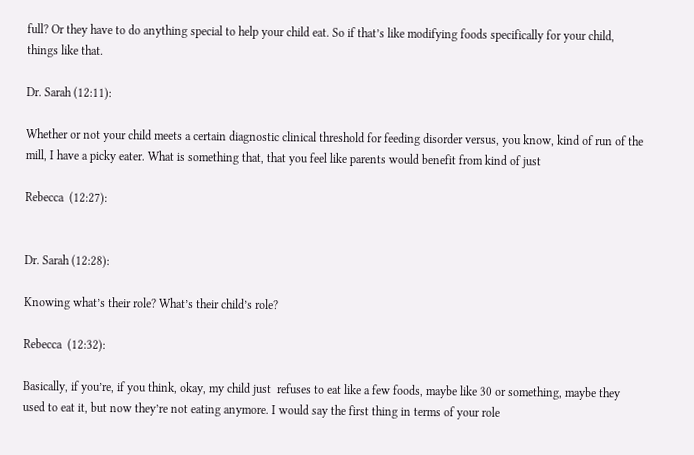full? Or they have to do anything special to help your child eat. So if that’s like modifying foods specifically for your child, things like that.

Dr. Sarah (12:11):

Whether or not your child meets a certain diagnostic clinical threshold for feeding disorder versus, you know, kind of run of the mill, I have a picky eater. What is something that, that you feel like parents would benefit from kind of just

Rebecca  (12:27):


Dr. Sarah (12:28):

Knowing what’s their role? What’s their child’s role?

Rebecca  (12:32):

Basically, if you’re, if you think, okay, my child just  refuses to eat like a few foods, maybe like 30 or something, maybe they used to eat it, but now they’re not eating anymore. I would say the first thing in terms of your role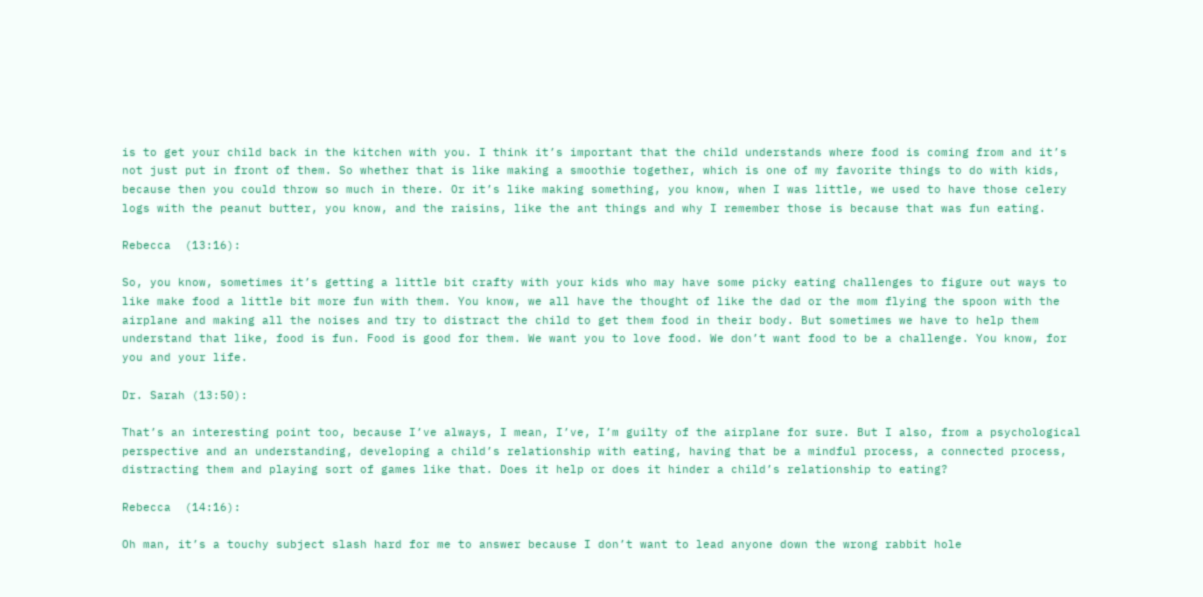is to get your child back in the kitchen with you. I think it’s important that the child understands where food is coming from and it’s not just put in front of them. So whether that is like making a smoothie together, which is one of my favorite things to do with kids, because then you could throw so much in there. Or it’s like making something, you know, when I was little, we used to have those celery logs with the peanut butter, you know, and the raisins, like the ant things and why I remember those is because that was fun eating.

Rebecca  (13:16):

So, you know, sometimes it’s getting a little bit crafty with your kids who may have some picky eating challenges to figure out ways to like make food a little bit more fun with them. You know, we all have the thought of like the dad or the mom flying the spoon with the airplane and making all the noises and try to distract the child to get them food in their body. But sometimes we have to help them understand that like, food is fun. Food is good for them. We want you to love food. We don’t want food to be a challenge. You know, for you and your life.

Dr. Sarah (13:50):

That’s an interesting point too, because I’ve always, I mean, I’ve, I’m guilty of the airplane for sure. But I also, from a psychological perspective and an understanding, developing a child’s relationship with eating, having that be a mindful process, a connected process, distracting them and playing sort of games like that. Does it help or does it hinder a child’s relationship to eating?

Rebecca  (14:16):

Oh man, it’s a touchy subject slash hard for me to answer because I don’t want to lead anyone down the wrong rabbit hole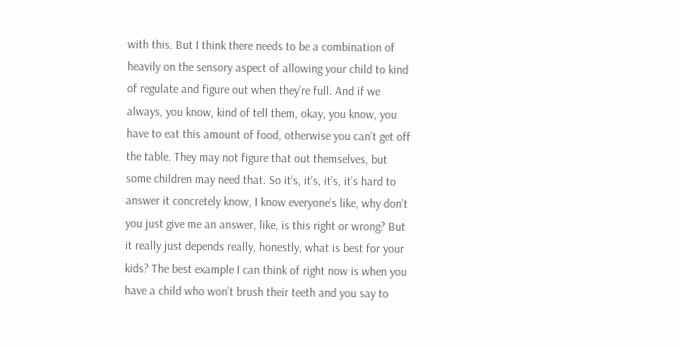with this. But I think there needs to be a combination of heavily on the sensory aspect of allowing your child to kind of regulate and figure out when they’re full. And if we always, you know, kind of tell them, okay, you know, you have to eat this amount of food, otherwise you can’t get off the table. They may not figure that out themselves, but some children may need that. So it’s, it’s, it’s, it’s hard to answer it concretely know, I know everyone’s like, why don’t you just give me an answer, like, is this right or wrong? But it really just depends really, honestly, what is best for your kids? The best example I can think of right now is when you have a child who won’t brush their teeth and you say to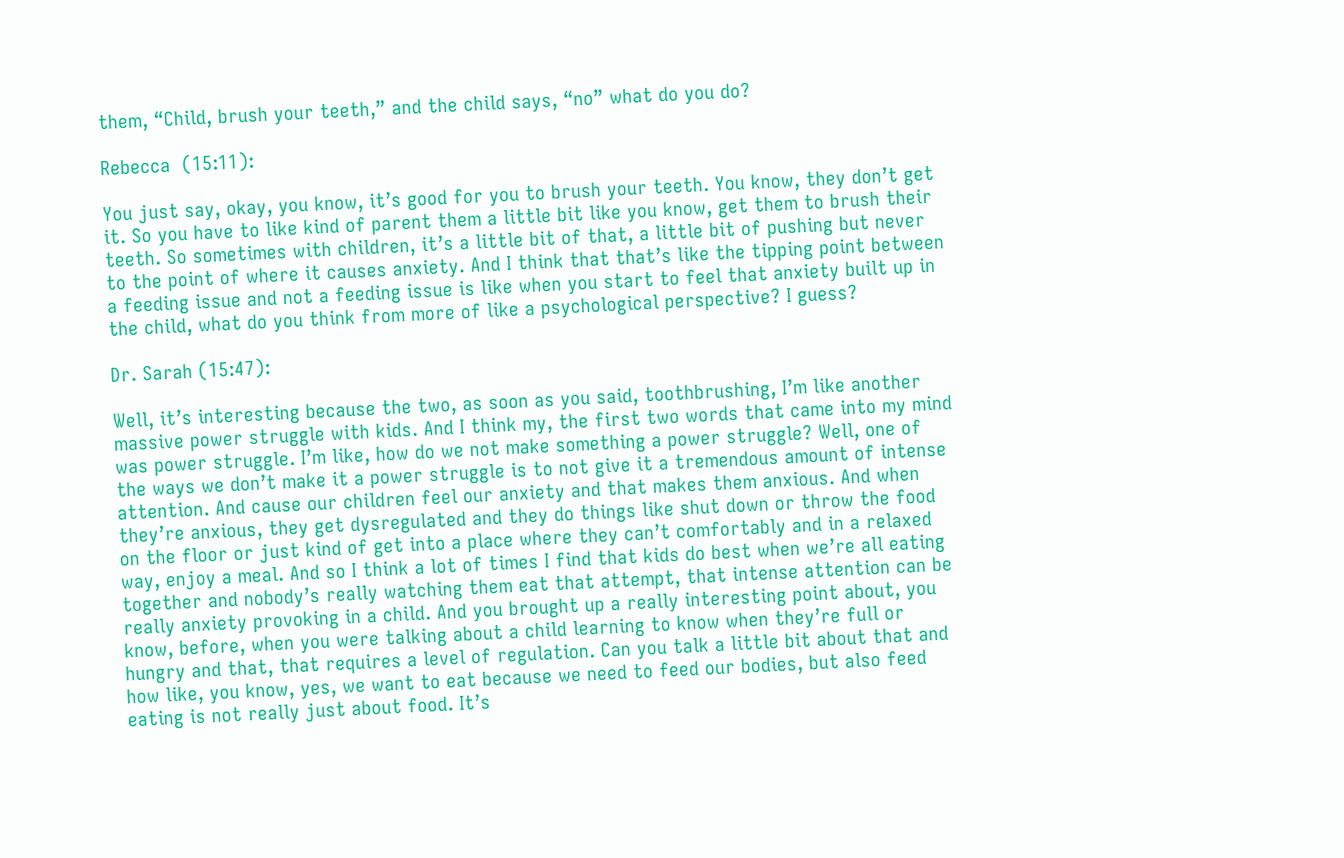them, “Child, brush your teeth,” and the child says, “no” what do you do?

Rebecca  (15:11):

You just say, okay, you know, it’s good for you to brush your teeth. You know, they don’t get it. So you have to like kind of parent them a little bit like you know, get them to brush their teeth. So sometimes with children, it’s a little bit of that, a little bit of pushing but never to the point of where it causes anxiety. And I think that that’s like the tipping point between a feeding issue and not a feeding issue is like when you start to feel that anxiety built up in the child, what do you think from more of like a psychological perspective? I guess?

Dr. Sarah (15:47):

Well, it’s interesting because the two, as soon as you said, toothbrushing, I’m like another massive power struggle with kids. And I think my, the first two words that came into my mind was power struggle. I’m like, how do we not make something a power struggle? Well, one of the ways we don’t make it a power struggle is to not give it a tremendous amount of intense attention. And cause our children feel our anxiety and that makes them anxious. And when they’re anxious, they get dysregulated and they do things like shut down or throw the food on the floor or just kind of get into a place where they can’t comfortably and in a relaxed way, enjoy a meal. And so I think a lot of times I find that kids do best when we’re all eating together and nobody’s really watching them eat that attempt, that intense attention can be really anxiety provoking in a child. And you brought up a really interesting point about, you know, before, when you were talking about a child learning to know when they’re full or hungry and that, that requires a level of regulation. Can you talk a little bit about that and how like, you know, yes, we want to eat because we need to feed our bodies, but also feed eating is not really just about food. It’s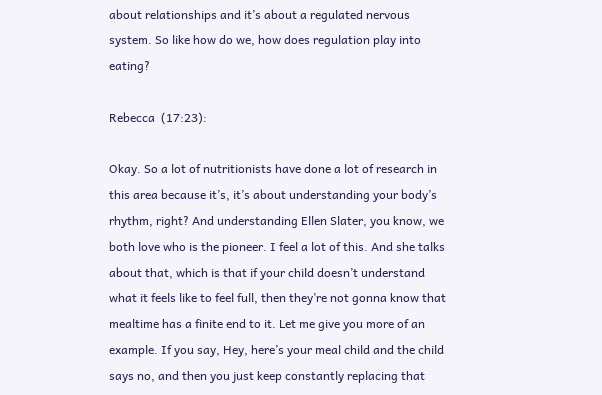about relationships and it’s about a regulated nervous system. So like how do we, how does regulation play into eating?

Rebecca  (17:23):

Okay. So a lot of nutritionists have done a lot of research in this area because it’s, it’s about understanding your body’s rhythm, right? And understanding Ellen Slater, you know, we both love who is the pioneer. I feel a lot of this. And she talks about that, which is that if your child doesn’t understand what it feels like to feel full, then they’re not gonna know that mealtime has a finite end to it. Let me give you more of an example. If you say, Hey, here’s your meal child and the child says no, and then you just keep constantly replacing that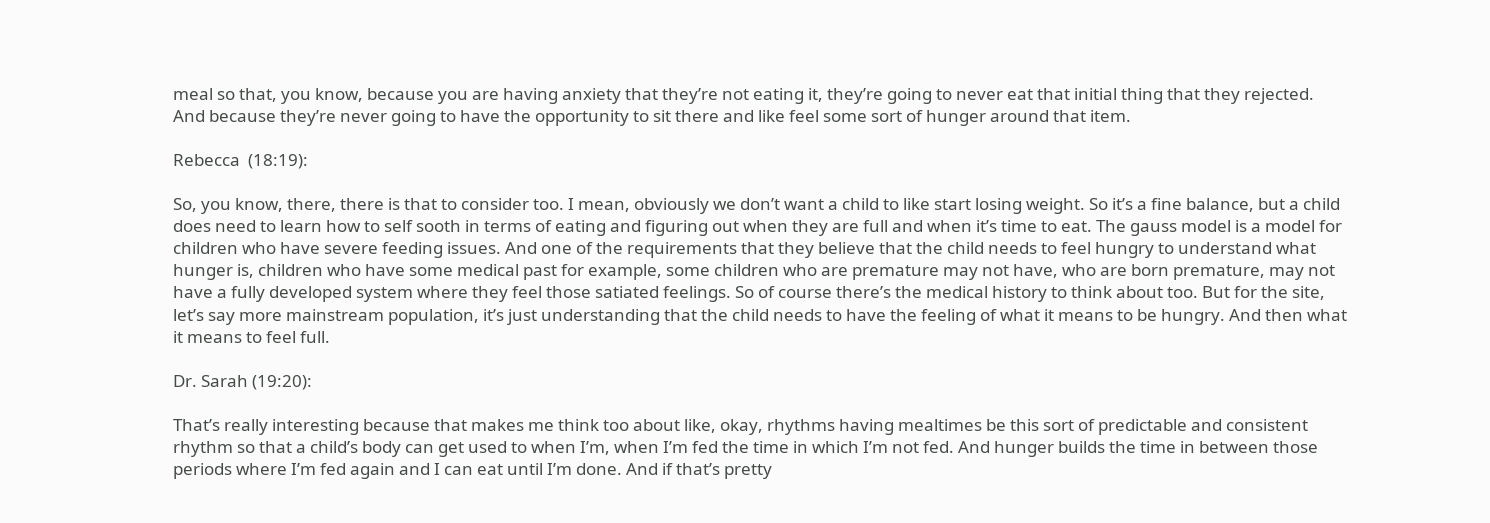meal so that, you know, because you are having anxiety that they’re not eating it, they’re going to never eat that initial thing that they rejected. And because they’re never going to have the opportunity to sit there and like feel some sort of hunger around that item.

Rebecca  (18:19):

So, you know, there, there is that to consider too. I mean, obviously we don’t want a child to like start losing weight. So it’s a fine balance, but a child does need to learn how to self sooth in terms of eating and figuring out when they are full and when it’s time to eat. The gauss model is a model for children who have severe feeding issues. And one of the requirements that they believe that the child needs to feel hungry to understand what hunger is, children who have some medical past for example, some children who are premature may not have, who are born premature, may not have a fully developed system where they feel those satiated feelings. So of course there’s the medical history to think about too. But for the site, let’s say more mainstream population, it’s just understanding that the child needs to have the feeling of what it means to be hungry. And then what it means to feel full.

Dr. Sarah (19:20):

That’s really interesting because that makes me think too about like, okay, rhythms having mealtimes be this sort of predictable and consistent rhythm so that a child’s body can get used to when I’m, when I’m fed the time in which I’m not fed. And hunger builds the time in between those periods where I’m fed again and I can eat until I’m done. And if that’s pretty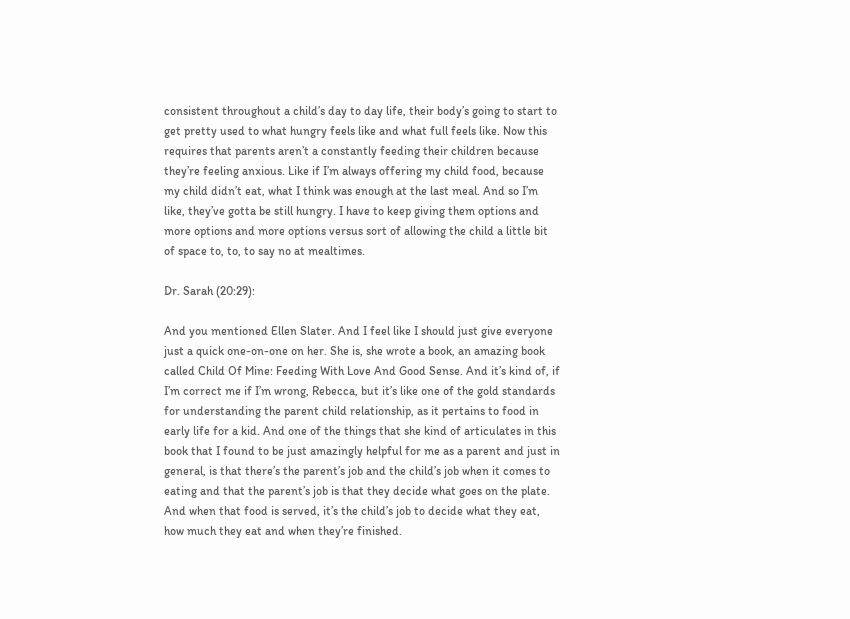consistent throughout a child’s day to day life, their body’s going to start to get pretty used to what hungry feels like and what full feels like. Now this requires that parents aren’t a constantly feeding their children because they’re feeling anxious. Like if I’m always offering my child food, because my child didn’t eat, what I think was enough at the last meal. And so I’m like, they’ve gotta be still hungry. I have to keep giving them options and more options and more options versus sort of allowing the child a little bit of space to, to, to say no at mealtimes.

Dr. Sarah (20:29):

And you mentioned Ellen Slater. And I feel like I should just give everyone just a quick one-on-one on her. She is, she wrote a book, an amazing book called Child Of Mine: Feeding With Love And Good Sense. And it’s kind of, if I’m correct me if I’m wrong, Rebecca, but it’s like one of the gold standards for understanding the parent child relationship, as it pertains to food in early life for a kid. And one of the things that she kind of articulates in this book that I found to be just amazingly helpful for me as a parent and just in general, is that there’s the parent’s job and the child’s job when it comes to eating and that the parent’s job is that they decide what goes on the plate. And when that food is served, it’s the child’s job to decide what they eat, how much they eat and when they’re finished.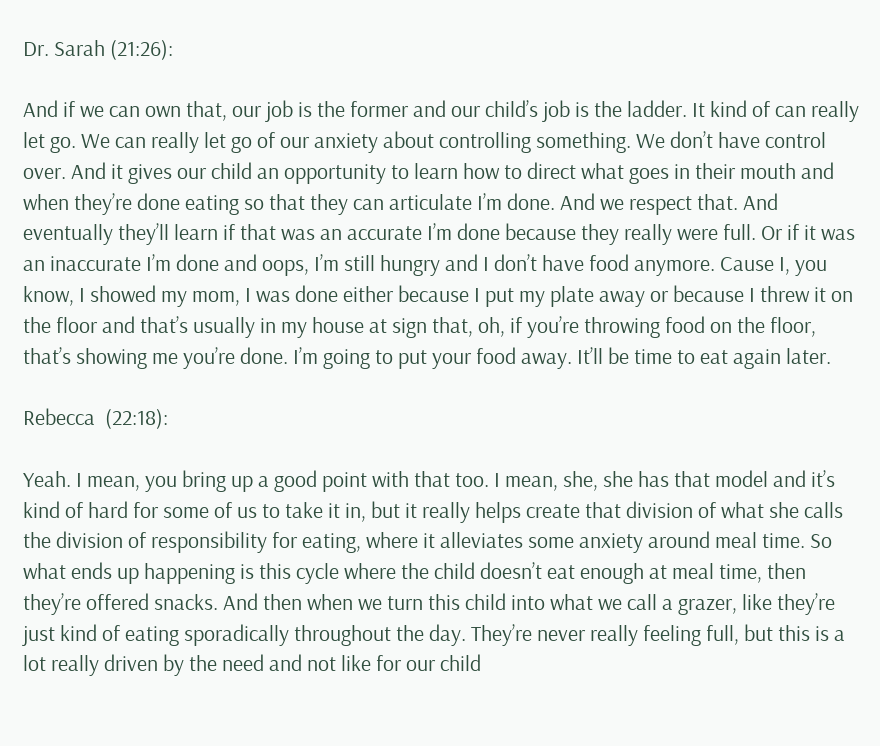Dr. Sarah (21:26):

And if we can own that, our job is the former and our child’s job is the ladder. It kind of can really let go. We can really let go of our anxiety about controlling something. We don’t have control over. And it gives our child an opportunity to learn how to direct what goes in their mouth and when they’re done eating so that they can articulate I’m done. And we respect that. And eventually they’ll learn if that was an accurate I’m done because they really were full. Or if it was an inaccurate I’m done and oops, I’m still hungry and I don’t have food anymore. Cause I, you know, I showed my mom, I was done either because I put my plate away or because I threw it on the floor and that’s usually in my house at sign that, oh, if you’re throwing food on the floor, that’s showing me you’re done. I’m going to put your food away. It’ll be time to eat again later.

Rebecca  (22:18):

Yeah. I mean, you bring up a good point with that too. I mean, she, she has that model and it’s kind of hard for some of us to take it in, but it really helps create that division of what she calls the division of responsibility for eating, where it alleviates some anxiety around meal time. So what ends up happening is this cycle where the child doesn’t eat enough at meal time, then they’re offered snacks. And then when we turn this child into what we call a grazer, like they’re just kind of eating sporadically throughout the day. They’re never really feeling full, but this is a lot really driven by the need and not like for our child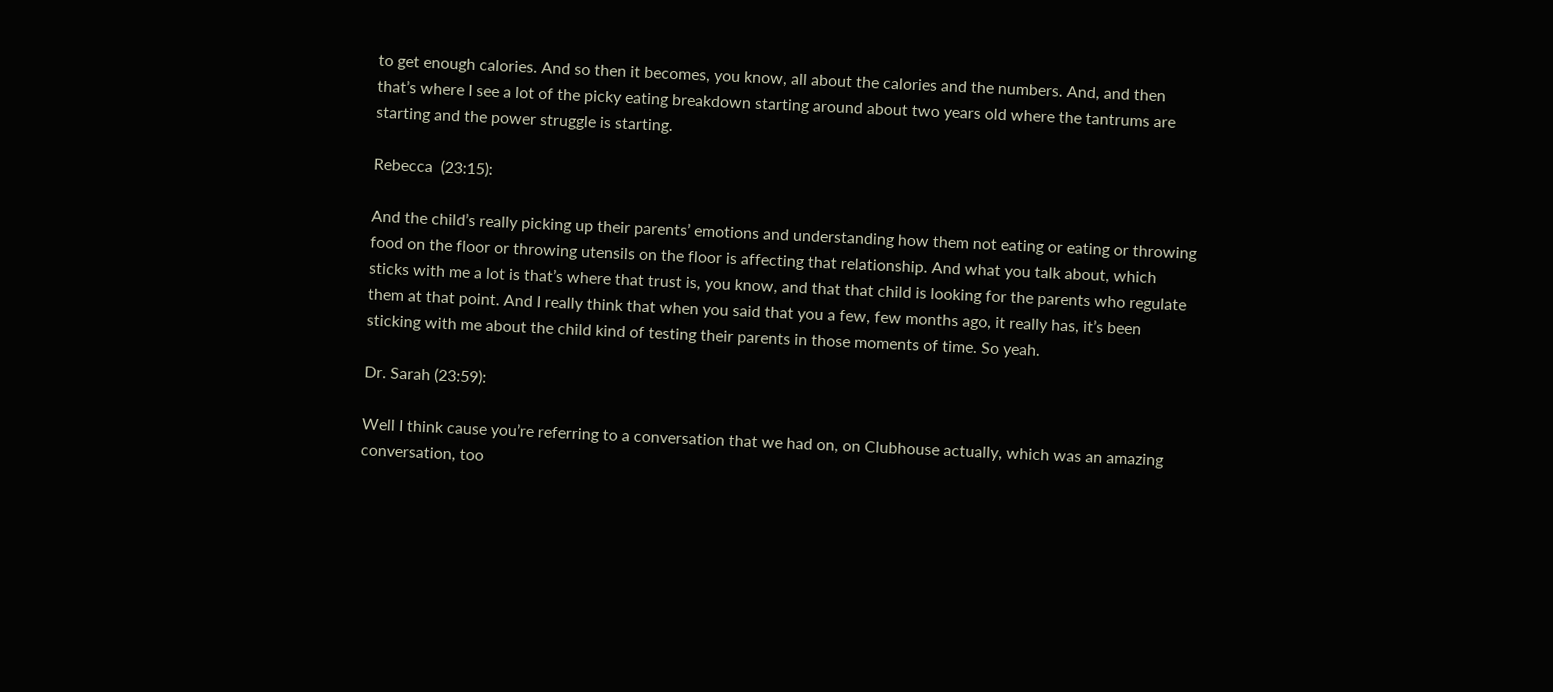to get enough calories. And so then it becomes, you know, all about the calories and the numbers. And, and then that’s where I see a lot of the picky eating breakdown starting around about two years old where the tantrums are starting and the power struggle is starting.

Rebecca  (23:15):

And the child’s really picking up their parents’ emotions and understanding how them not eating or eating or throwing food on the floor or throwing utensils on the floor is affecting that relationship. And what you talk about, which sticks with me a lot is that’s where that trust is, you know, and that that child is looking for the parents who regulate them at that point. And I really think that when you said that you a few, few months ago, it really has, it’s been sticking with me about the child kind of testing their parents in those moments of time. So yeah.

Dr. Sarah (23:59):

Well I think cause you’re referring to a conversation that we had on, on Clubhouse actually, which was an amazing conversation, too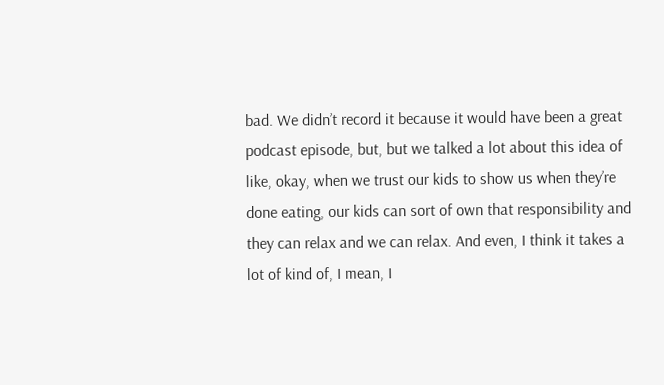bad. We didn’t record it because it would have been a great podcast episode, but, but we talked a lot about this idea of like, okay, when we trust our kids to show us when they’re done eating, our kids can sort of own that responsibility and they can relax and we can relax. And even, I think it takes a lot of kind of, I mean, I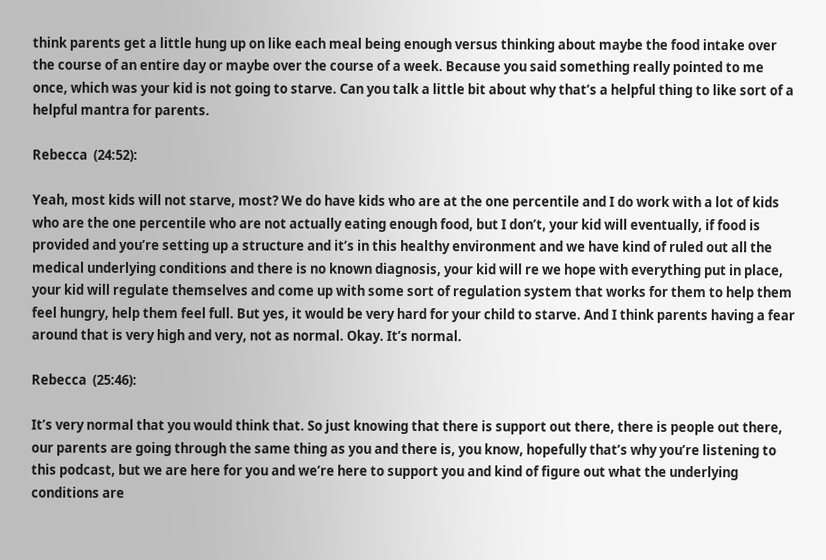think parents get a little hung up on like each meal being enough versus thinking about maybe the food intake over the course of an entire day or maybe over the course of a week. Because you said something really pointed to me once, which was your kid is not going to starve. Can you talk a little bit about why that’s a helpful thing to like sort of a helpful mantra for parents.

Rebecca  (24:52):

Yeah, most kids will not starve, most? We do have kids who are at the one percentile and I do work with a lot of kids who are the one percentile who are not actually eating enough food, but I don’t, your kid will eventually, if food is provided and you’re setting up a structure and it’s in this healthy environment and we have kind of ruled out all the medical underlying conditions and there is no known diagnosis, your kid will re we hope with everything put in place, your kid will regulate themselves and come up with some sort of regulation system that works for them to help them feel hungry, help them feel full. But yes, it would be very hard for your child to starve. And I think parents having a fear around that is very high and very, not as normal. Okay. It’s normal.

Rebecca  (25:46):

It’s very normal that you would think that. So just knowing that there is support out there, there is people out there, our parents are going through the same thing as you and there is, you know, hopefully that’s why you’re listening to this podcast, but we are here for you and we’re here to support you and kind of figure out what the underlying conditions are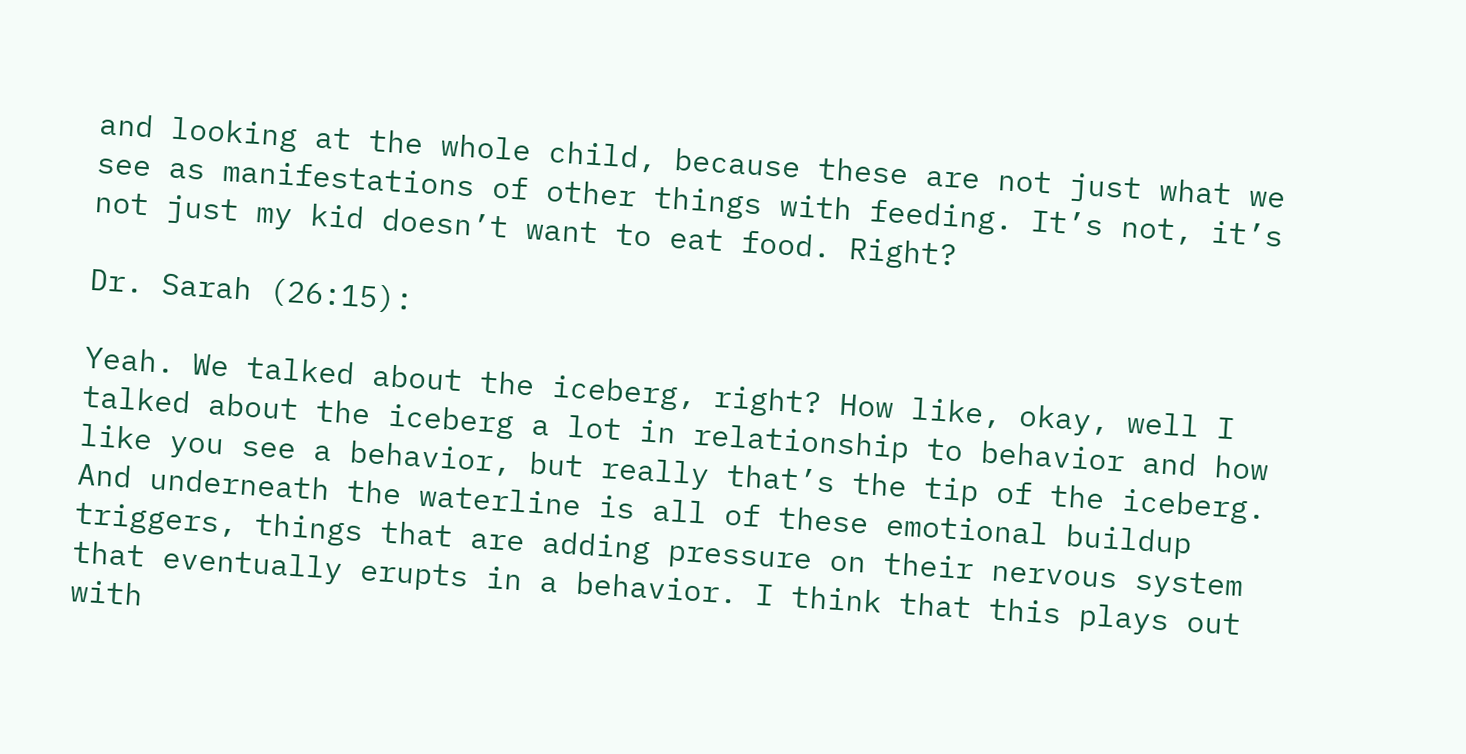and looking at the whole child, because these are not just what we see as manifestations of other things with feeding. It’s not, it’s not just my kid doesn’t want to eat food. Right?

Dr. Sarah (26:15):

Yeah. We talked about the iceberg, right? How like, okay, well I talked about the iceberg a lot in relationship to behavior and how like you see a behavior, but really that’s the tip of the iceberg. And underneath the waterline is all of these emotional buildup triggers, things that are adding pressure on their nervous system that eventually erupts in a behavior. I think that this plays out with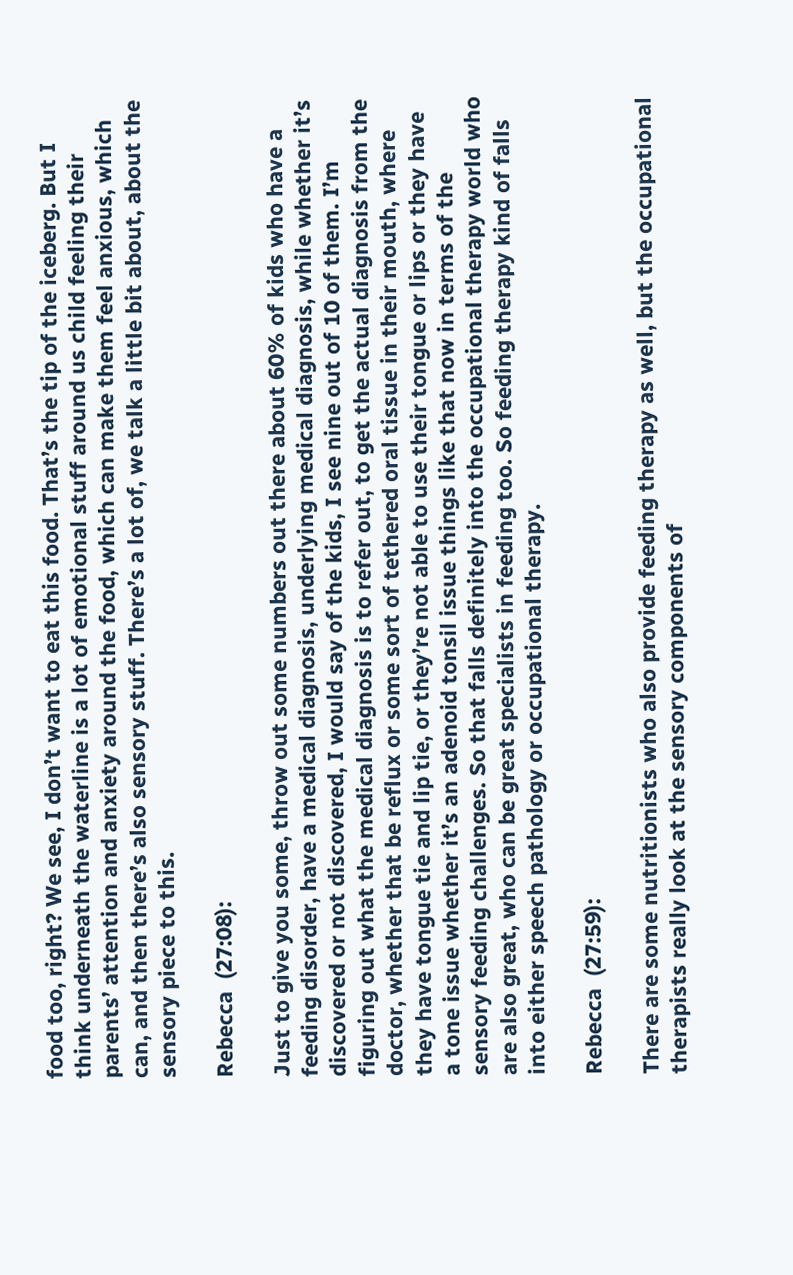food too, right? We see, I don’t want to eat this food. That’s the tip of the iceberg. But I think underneath the waterline is a lot of emotional stuff around us child feeling their parents’ attention and anxiety around the food, which can make them feel anxious, which can, and then there’s also sensory stuff. There’s a lot of, we talk a little bit about, about the sensory piece to this.

Rebecca  (27:08):

Just to give you some, throw out some numbers out there about 60% of kids who have a feeding disorder, have a medical diagnosis, underlying medical diagnosis, while whether it’s discovered or not discovered, I would say of the kids, I see nine out of 10 of them. I’m figuring out what the medical diagnosis is to refer out, to get the actual diagnosis from the doctor, whether that be reflux or some sort of tethered oral tissue in their mouth, where they have tongue tie and lip tie, or they’re not able to use their tongue or lips or they have a tone issue whether it’s an adenoid tonsil issue things like that now in terms of the sensory feeding challenges. So that falls definitely into the occupational therapy world who are also great, who can be great specialists in feeding too. So feeding therapy kind of falls into either speech pathology or occupational therapy.

Rebecca  (27:59):

There are some nutritionists who also provide feeding therapy as well, but the occupational therapists really look at the sensory components of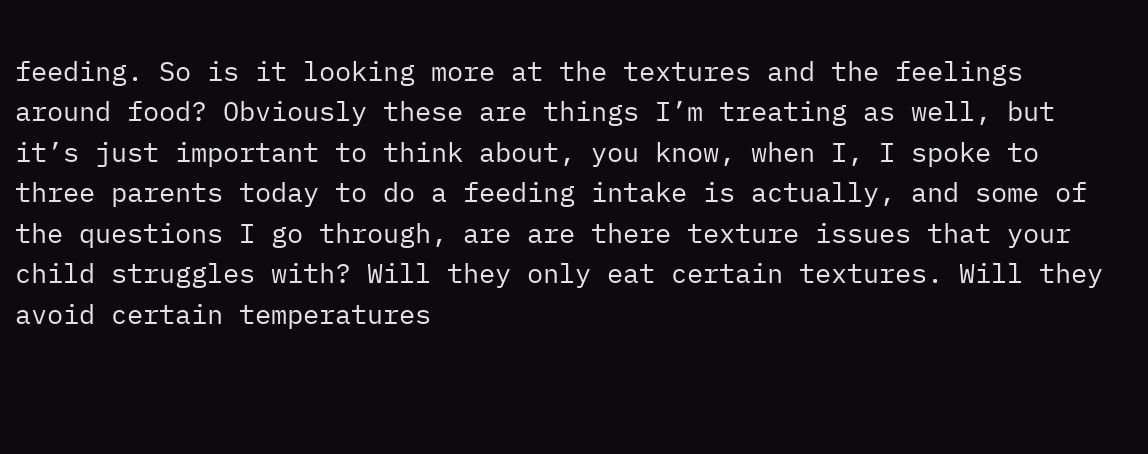feeding. So is it looking more at the textures and the feelings around food? Obviously these are things I’m treating as well, but it’s just important to think about, you know, when I, I spoke to three parents today to do a feeding intake is actually, and some of the questions I go through, are are there texture issues that your child struggles with? Will they only eat certain textures. Will they avoid certain temperatures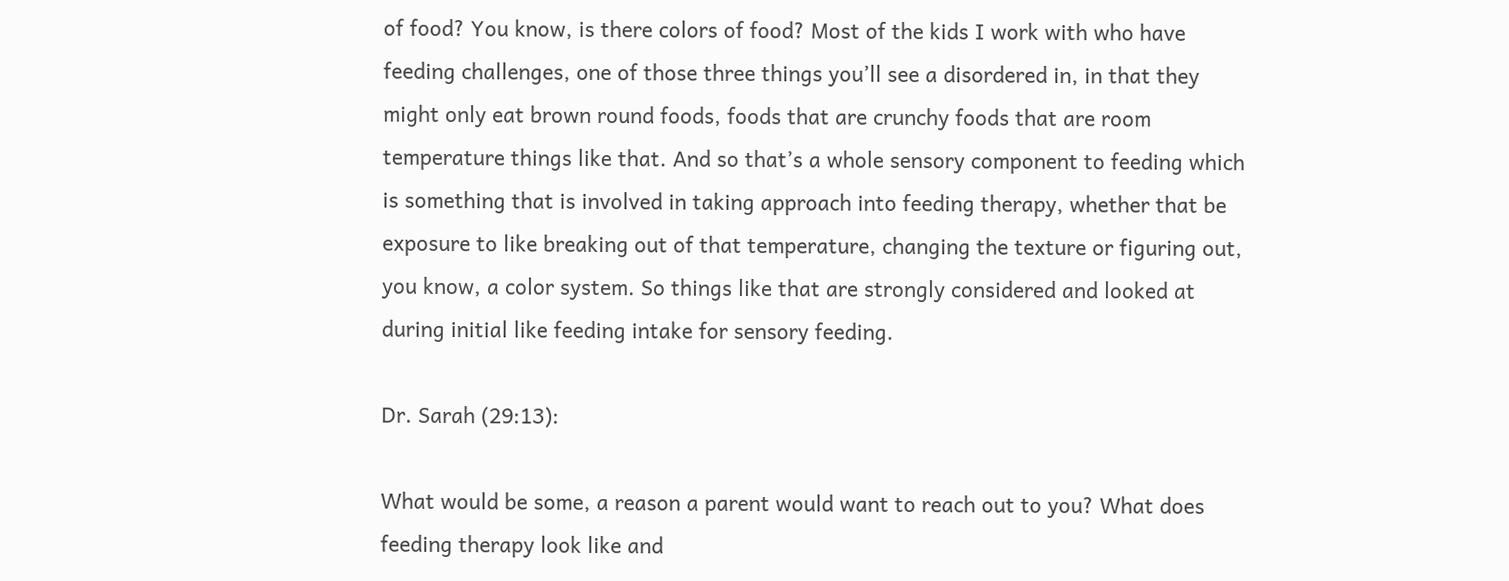of food? You know, is there colors of food? Most of the kids I work with who have feeding challenges, one of those three things you’ll see a disordered in, in that they might only eat brown round foods, foods that are crunchy foods that are room temperature things like that. And so that’s a whole sensory component to feeding which is something that is involved in taking approach into feeding therapy, whether that be exposure to like breaking out of that temperature, changing the texture or figuring out, you know, a color system. So things like that are strongly considered and looked at during initial like feeding intake for sensory feeding.

Dr. Sarah (29:13):

What would be some, a reason a parent would want to reach out to you? What does feeding therapy look like and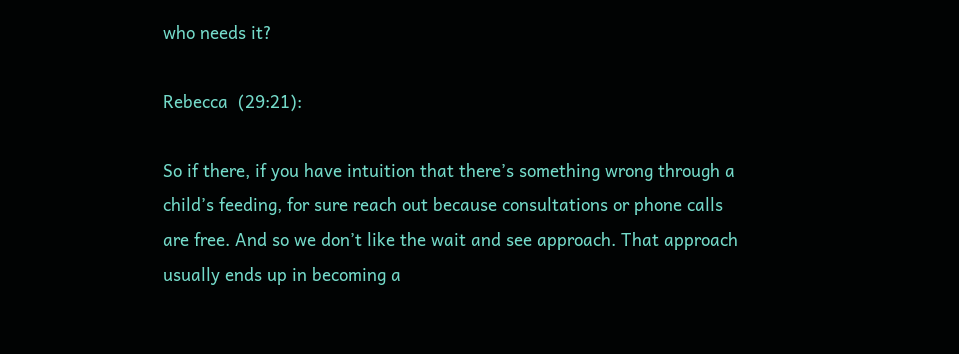who needs it?

Rebecca  (29:21):

So if there, if you have intuition that there’s something wrong through a child’s feeding, for sure reach out because consultations or phone calls are free. And so we don’t like the wait and see approach. That approach usually ends up in becoming a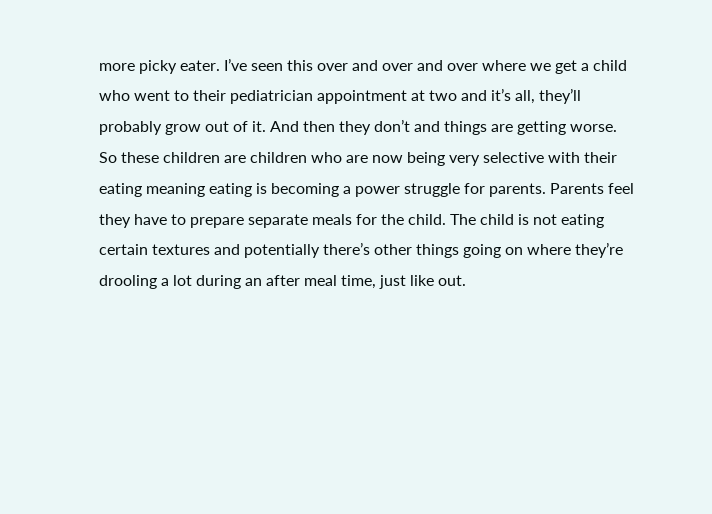more picky eater. I’ve seen this over and over and over where we get a child who went to their pediatrician appointment at two and it’s all, they’ll probably grow out of it. And then they don’t and things are getting worse. So these children are children who are now being very selective with their eating meaning eating is becoming a power struggle for parents. Parents feel they have to prepare separate meals for the child. The child is not eating certain textures and potentially there’s other things going on where they’re drooling a lot during an after meal time, just like out.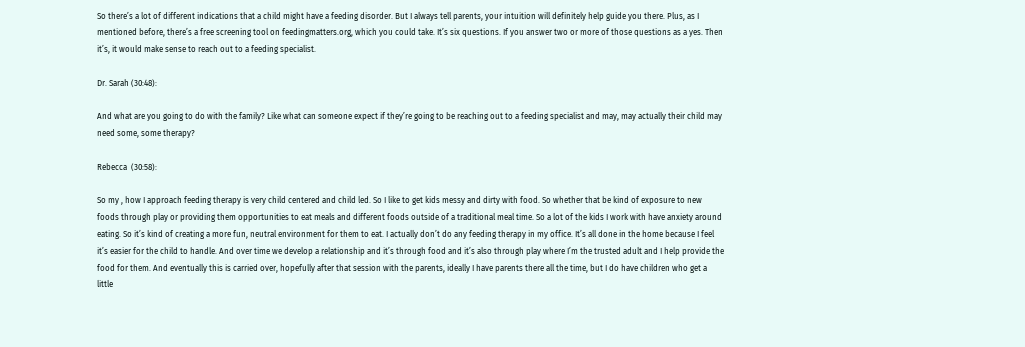So there’s a lot of different indications that a child might have a feeding disorder. But I always tell parents, your intuition will definitely help guide you there. Plus, as I mentioned before, there’s a free screening tool on feedingmatters.org, which you could take. It’s six questions. If you answer two or more of those questions as a yes. Then it’s, it would make sense to reach out to a feeding specialist.

Dr. Sarah (30:48):

And what are you going to do with the family? Like what can someone expect if they’re going to be reaching out to a feeding specialist and may, may actually their child may need some, some therapy?

Rebecca  (30:58):

So my , how I approach feeding therapy is very child centered and child led. So I like to get kids messy and dirty with food. So whether that be kind of exposure to new foods through play or providing them opportunities to eat meals and different foods outside of a traditional meal time. So a lot of the kids I work with have anxiety around eating. So it’s kind of creating a more fun, neutral environment for them to eat. I actually don’t do any feeding therapy in my office. It’s all done in the home because I feel it’s easier for the child to handle. And over time we develop a relationship and it’s through food and it’s also through play where I’m the trusted adult and I help provide the food for them. And eventually this is carried over, hopefully after that session with the parents, ideally I have parents there all the time, but I do have children who get a little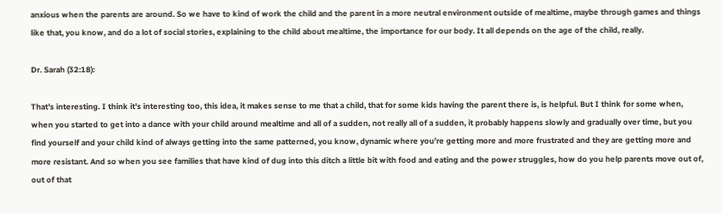anxious when the parents are around. So we have to kind of work the child and the parent in a more neutral environment outside of mealtime, maybe through games and things like that, you know, and do a lot of social stories, explaining to the child about mealtime, the importance for our body. It all depends on the age of the child, really.

Dr. Sarah (32:18):

That’s interesting. I think it’s interesting too, this idea, it makes sense to me that a child, that for some kids having the parent there is, is helpful. But I think for some when, when you started to get into a dance with your child around mealtime and all of a sudden, not really all of a sudden, it probably happens slowly and gradually over time, but you find yourself and your child kind of always getting into the same patterned, you know, dynamic where you’re getting more and more frustrated and they are getting more and more resistant. And so when you see families that have kind of dug into this ditch a little bit with food and eating and the power struggles, how do you help parents move out of, out of that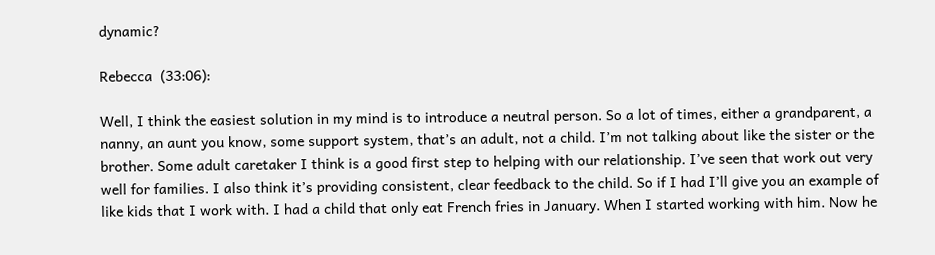dynamic?

Rebecca  (33:06):

Well, I think the easiest solution in my mind is to introduce a neutral person. So a lot of times, either a grandparent, a nanny, an aunt you know, some support system, that’s an adult, not a child. I’m not talking about like the sister or the brother. Some adult caretaker I think is a good first step to helping with our relationship. I’ve seen that work out very well for families. I also think it’s providing consistent, clear feedback to the child. So if I had I’ll give you an example of like kids that I work with. I had a child that only eat French fries in January. When I started working with him. Now he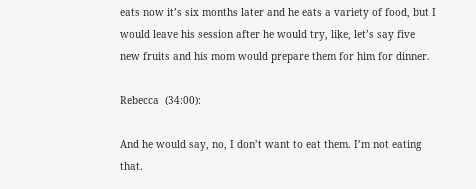eats now it’s six months later and he eats a variety of food, but I would leave his session after he would try, like, let’s say five new fruits and his mom would prepare them for him for dinner.

Rebecca  (34:00):

And he would say, no, I don’t want to eat them. I’m not eating that.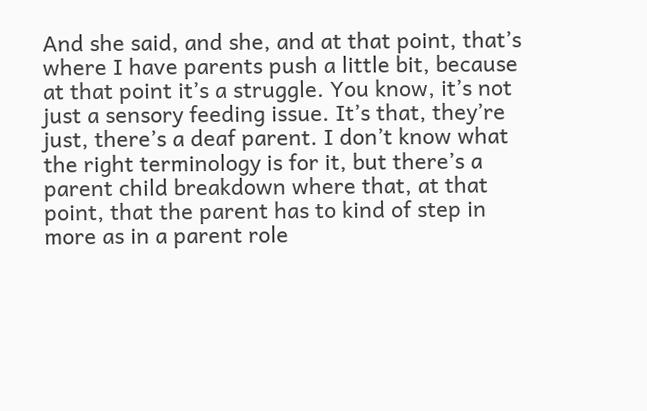And she said, and she, and at that point, that’s where I have parents push a little bit, because at that point it’s a struggle. You know, it’s not just a sensory feeding issue. It’s that, they’re just, there’s a deaf parent. I don’t know what the right terminology is for it, but there’s a parent child breakdown where that, at that point, that the parent has to kind of step in more as in a parent role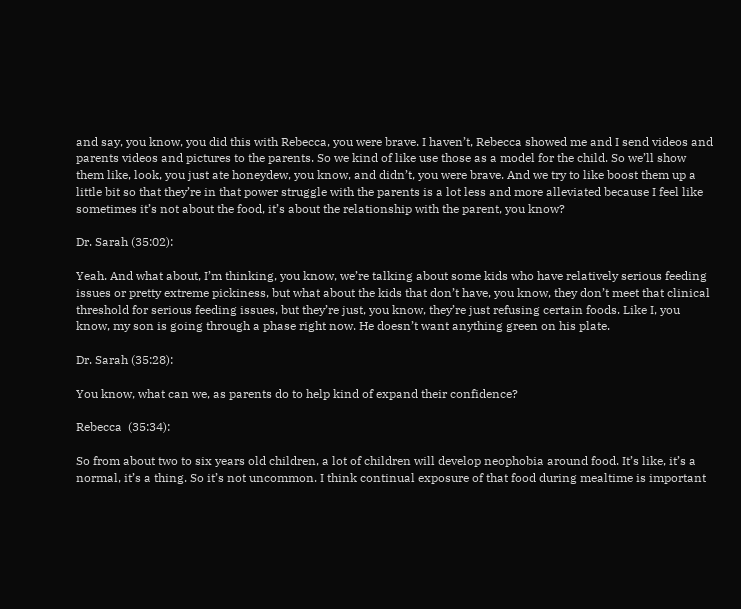and say, you know, you did this with Rebecca, you were brave. I haven’t, Rebecca showed me and I send videos and parents videos and pictures to the parents. So we kind of like use those as a model for the child. So we’ll show them like, look, you just ate honeydew, you know, and didn’t, you were brave. And we try to like boost them up a little bit so that they’re in that power struggle with the parents is a lot less and more alleviated because I feel like sometimes it’s not about the food, it’s about the relationship with the parent, you know?

Dr. Sarah (35:02):

Yeah. And what about, I’m thinking, you know, we’re talking about some kids who have relatively serious feeding issues or pretty extreme pickiness, but what about the kids that don’t have, you know, they don’t meet that clinical threshold for serious feeding issues, but they’re just, you know, they’re just refusing certain foods. Like I, you know, my son is going through a phase right now. He doesn’t want anything green on his plate.

Dr. Sarah (35:28):

You know, what can we, as parents do to help kind of expand their confidence?

Rebecca  (35:34):

So from about two to six years old children, a lot of children will develop neophobia around food. It’s like, it’s a normal, it’s a thing. So it’s not uncommon. I think continual exposure of that food during mealtime is important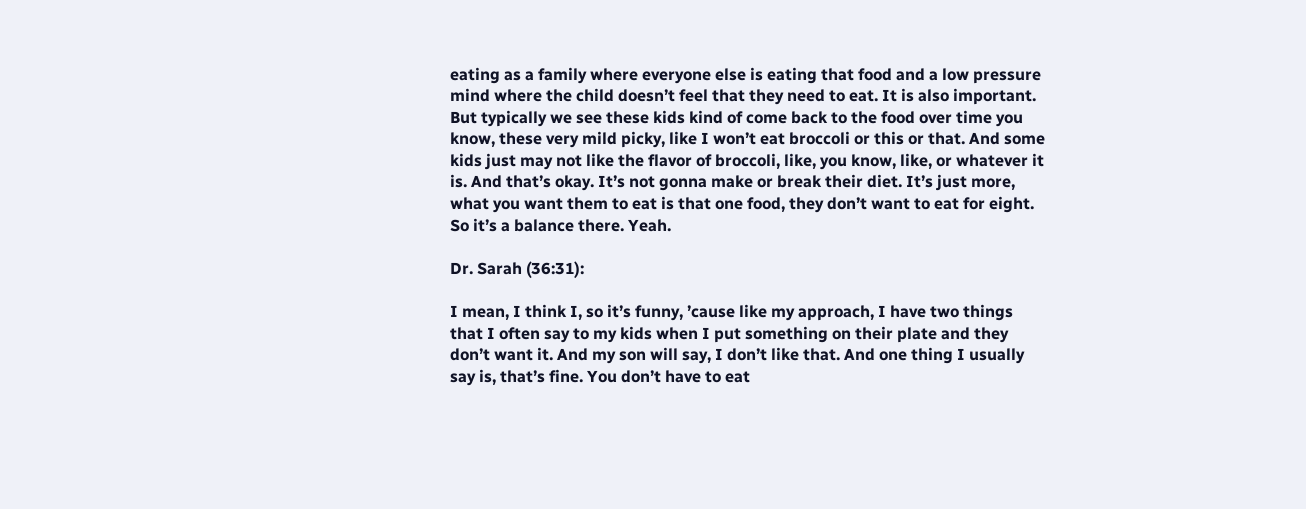eating as a family where everyone else is eating that food and a low pressure mind where the child doesn’t feel that they need to eat. It is also important. But typically we see these kids kind of come back to the food over time you know, these very mild picky, like I won’t eat broccoli or this or that. And some kids just may not like the flavor of broccoli, like, you know, like, or whatever it is. And that’s okay. It’s not gonna make or break their diet. It’s just more, what you want them to eat is that one food, they don’t want to eat for eight. So it’s a balance there. Yeah.

Dr. Sarah (36:31):

I mean, I think I, so it’s funny, ’cause like my approach, I have two things that I often say to my kids when I put something on their plate and they don’t want it. And my son will say, I don’t like that. And one thing I usually say is, that’s fine. You don’t have to eat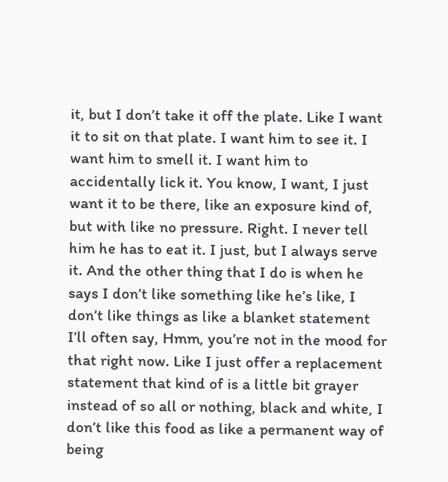it, but I don’t take it off the plate. Like I want it to sit on that plate. I want him to see it. I want him to smell it. I want him to accidentally lick it. You know, I want, I just want it to be there, like an exposure kind of, but with like no pressure. Right. I never tell him he has to eat it. I just, but I always serve it. And the other thing that I do is when he says I don’t like something like he’s like, I don’t like things as like a blanket statement I’ll often say, Hmm, you’re not in the mood for that right now. Like I just offer a replacement statement that kind of is a little bit grayer instead of so all or nothing, black and white, I don’t like this food as like a permanent way of being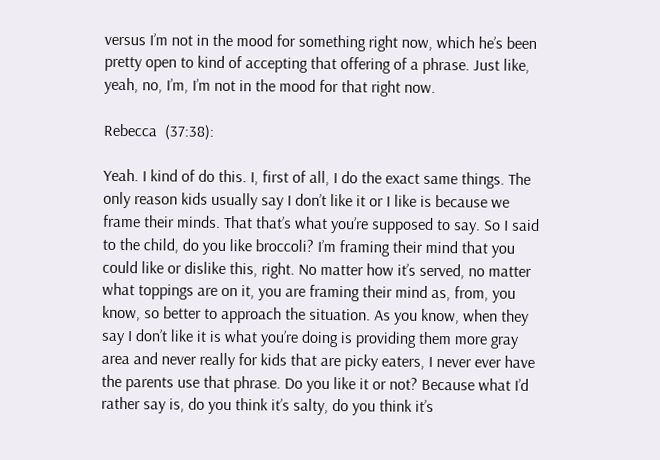versus I’m not in the mood for something right now, which he’s been pretty open to kind of accepting that offering of a phrase. Just like, yeah, no, I’m, I’m not in the mood for that right now.

Rebecca  (37:38):

Yeah. I kind of do this. I, first of all, I do the exact same things. The only reason kids usually say I don’t like it or I like is because we frame their minds. That that’s what you’re supposed to say. So I said to the child, do you like broccoli? I’m framing their mind that you could like or dislike this, right. No matter how it’s served, no matter what toppings are on it, you are framing their mind as, from, you know, so better to approach the situation. As you know, when they say I don’t like it is what you’re doing is providing them more gray area and never really for kids that are picky eaters, I never ever have the parents use that phrase. Do you like it or not? Because what I’d rather say is, do you think it’s salty, do you think it’s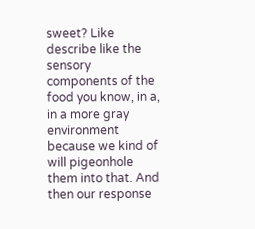sweet? Like describe like the sensory components of the food you know, in a, in a more gray environment because we kind of will pigeonhole them into that. And then our response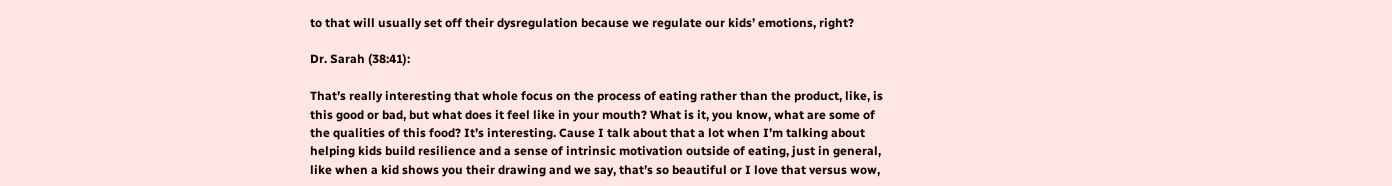to that will usually set off their dysregulation because we regulate our kids’ emotions, right?

Dr. Sarah (38:41):

That’s really interesting that whole focus on the process of eating rather than the product, like, is this good or bad, but what does it feel like in your mouth? What is it, you know, what are some of the qualities of this food? It’s interesting. Cause I talk about that a lot when I’m talking about helping kids build resilience and a sense of intrinsic motivation outside of eating, just in general, like when a kid shows you their drawing and we say, that’s so beautiful or I love that versus wow,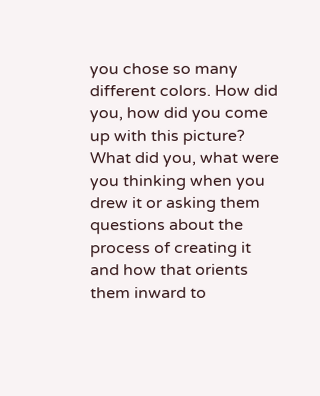you chose so many different colors. How did you, how did you come up with this picture? What did you, what were you thinking when you drew it or asking them questions about the process of creating it and how that orients them inward to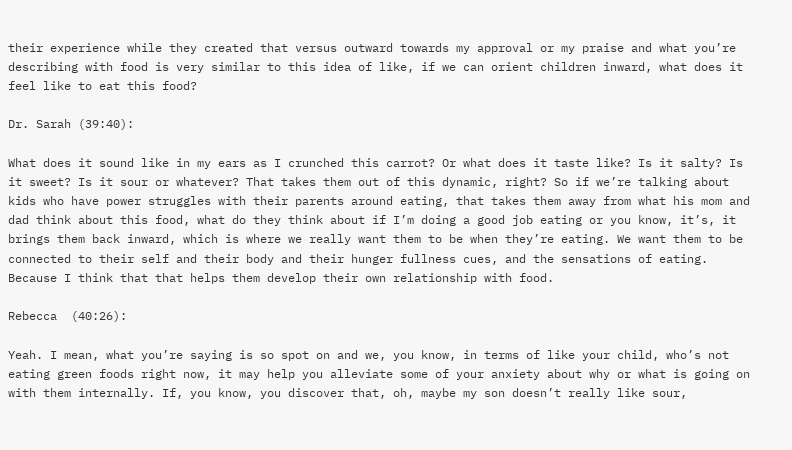their experience while they created that versus outward towards my approval or my praise and what you’re describing with food is very similar to this idea of like, if we can orient children inward, what does it feel like to eat this food?

Dr. Sarah (39:40):

What does it sound like in my ears as I crunched this carrot? Or what does it taste like? Is it salty? Is it sweet? Is it sour or whatever? That takes them out of this dynamic, right? So if we’re talking about kids who have power struggles with their parents around eating, that takes them away from what his mom and dad think about this food, what do they think about if I’m doing a good job eating or you know, it’s, it brings them back inward, which is where we really want them to be when they’re eating. We want them to be connected to their self and their body and their hunger fullness cues, and the sensations of eating. Because I think that that helps them develop their own relationship with food.

Rebecca  (40:26):

Yeah. I mean, what you’re saying is so spot on and we, you know, in terms of like your child, who’s not eating green foods right now, it may help you alleviate some of your anxiety about why or what is going on with them internally. If, you know, you discover that, oh, maybe my son doesn’t really like sour,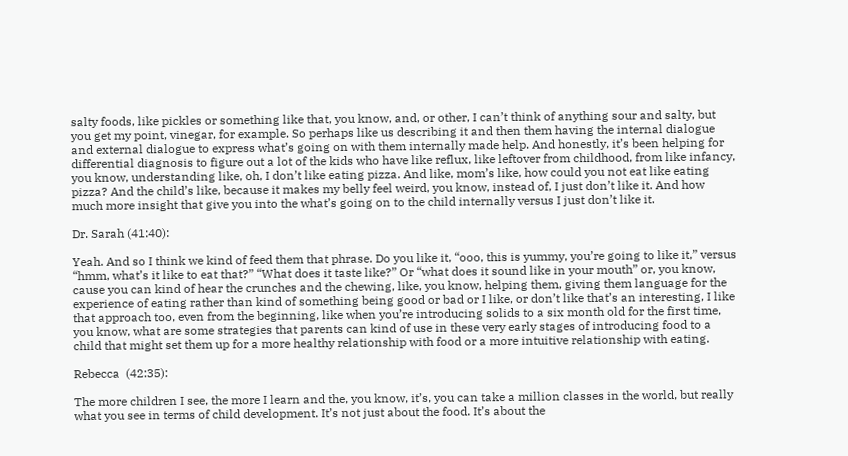salty foods, like pickles or something like that, you know, and, or other, I can’t think of anything sour and salty, but you get my point, vinegar, for example. So perhaps like us describing it and then them having the internal dialogue and external dialogue to express what’s going on with them internally made help. And honestly, it’s been helping for differential diagnosis to figure out a lot of the kids who have like reflux, like leftover from childhood, from like infancy, you know, understanding like, oh, I don’t like eating pizza. And like, mom’s like, how could you not eat like eating pizza? And the child’s like, because it makes my belly feel weird, you know, instead of, I just don’t like it. And how much more insight that give you into the what’s going on to the child internally versus I just don’t like it.

Dr. Sarah (41:40):

Yeah. And so I think we kind of feed them that phrase. Do you like it, “ooo, this is yummy, you’re going to like it,” versus “hmm, what’s it like to eat that?” “What does it taste like?” Or “what does it sound like in your mouth” or, you know, cause you can kind of hear the crunches and the chewing, like, you know, helping them, giving them language for the experience of eating rather than kind of something being good or bad or I like, or don’t like that’s an interesting, I like that approach too, even from the beginning, like when you’re introducing solids to a six month old for the first time, you know, what are some strategies that parents can kind of use in these very early stages of introducing food to a child that might set them up for a more healthy relationship with food or a more intuitive relationship with eating.

Rebecca  (42:35):

The more children I see, the more I learn and the, you know, it’s, you can take a million classes in the world, but really what you see in terms of child development. It’s not just about the food. It’s about the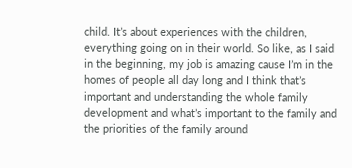child. It’s about experiences with the children, everything going on in their world. So like, as I said in the beginning, my job is amazing cause I’m in the homes of people all day long and I think that’s important and understanding the whole family development and what’s important to the family and the priorities of the family around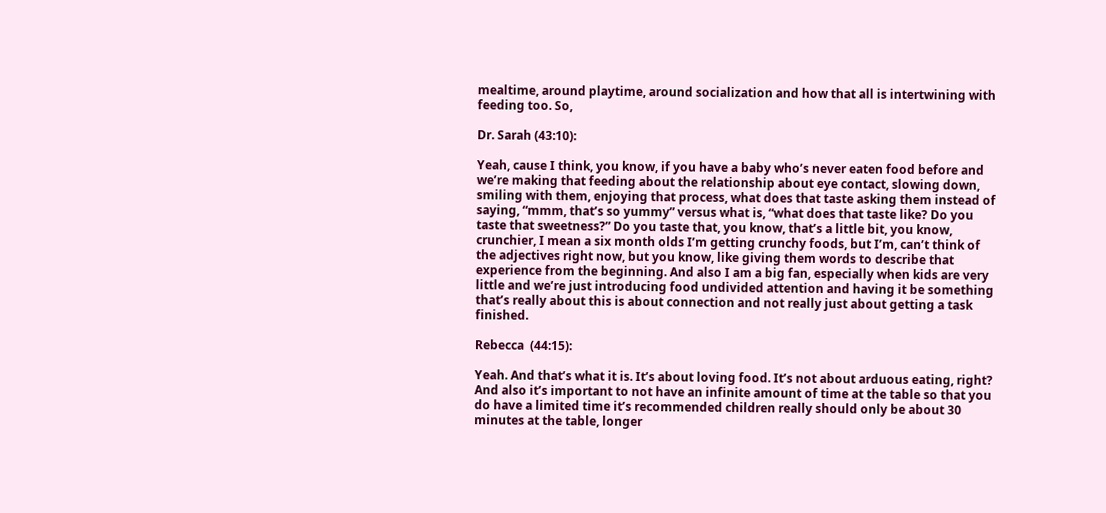mealtime, around playtime, around socialization and how that all is intertwining with feeding too. So,

Dr. Sarah (43:10):

Yeah, cause I think, you know, if you have a baby who’s never eaten food before and we’re making that feeding about the relationship about eye contact, slowing down, smiling with them, enjoying that process, what does that taste asking them instead of saying, “mmm, that’s so yummy” versus what is, “what does that taste like? Do you taste that sweetness?” Do you taste that, you know, that’s a little bit, you know, crunchier, I mean a six month olds I’m getting crunchy foods, but I’m, can’t think of the adjectives right now, but you know, like giving them words to describe that experience from the beginning. And also I am a big fan, especially when kids are very little and we’re just introducing food undivided attention and having it be something that’s really about this is about connection and not really just about getting a task finished.

Rebecca  (44:15):

Yeah. And that’s what it is. It’s about loving food. It’s not about arduous eating, right? And also it’s important to not have an infinite amount of time at the table so that you do have a limited time it’s recommended children really should only be about 30 minutes at the table, longer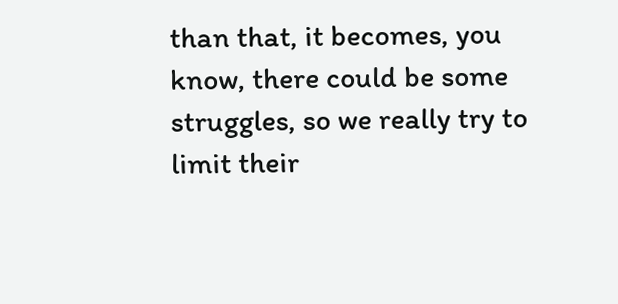than that, it becomes, you know, there could be some struggles, so we really try to limit their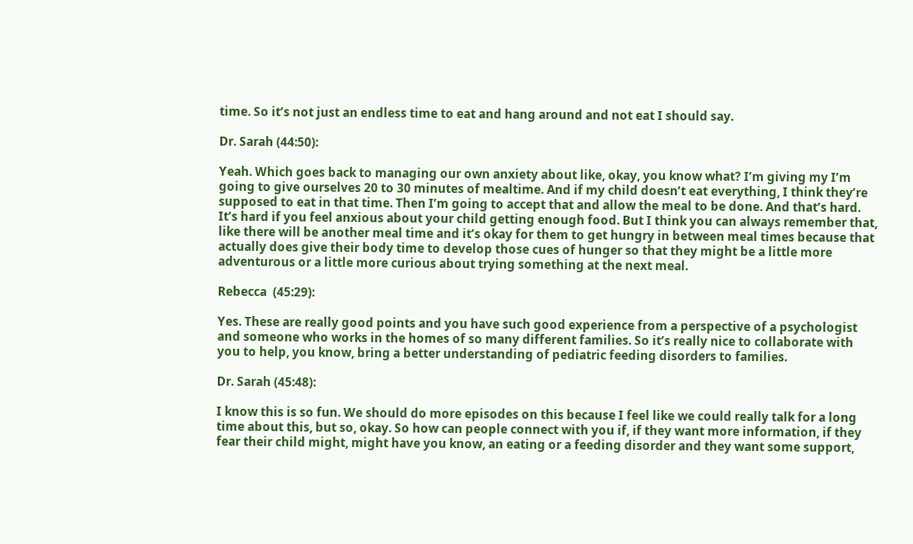time. So it’s not just an endless time to eat and hang around and not eat I should say.

Dr. Sarah (44:50):

Yeah. Which goes back to managing our own anxiety about like, okay, you know what? I’m giving my I’m going to give ourselves 20 to 30 minutes of mealtime. And if my child doesn’t eat everything, I think they’re supposed to eat in that time. Then I’m going to accept that and allow the meal to be done. And that’s hard. It’s hard if you feel anxious about your child getting enough food. But I think you can always remember that, like there will be another meal time and it’s okay for them to get hungry in between meal times because that actually does give their body time to develop those cues of hunger so that they might be a little more adventurous or a little more curious about trying something at the next meal.

Rebecca  (45:29):

Yes. These are really good points and you have such good experience from a perspective of a psychologist and someone who works in the homes of so many different families. So it’s really nice to collaborate with you to help, you know, bring a better understanding of pediatric feeding disorders to families.

Dr. Sarah (45:48):

I know this is so fun. We should do more episodes on this because I feel like we could really talk for a long time about this, but so, okay. So how can people connect with you if, if they want more information, if they fear their child might, might have you know, an eating or a feeding disorder and they want some support,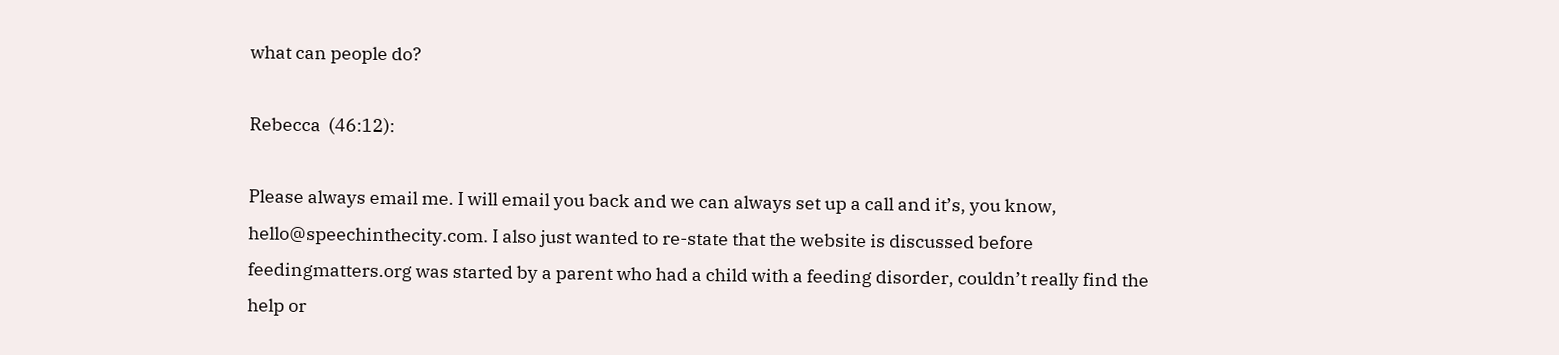what can people do?

Rebecca  (46:12):

Please always email me. I will email you back and we can always set up a call and it’s, you know, hello@speechinthecity.com. I also just wanted to re-state that the website is discussed before feedingmatters.org was started by a parent who had a child with a feeding disorder, couldn’t really find the help or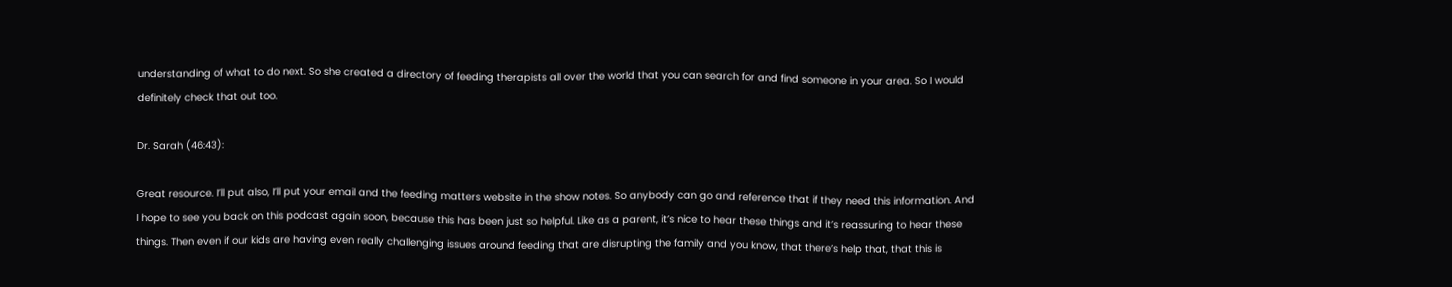understanding of what to do next. So she created a directory of feeding therapists all over the world that you can search for and find someone in your area. So I would definitely check that out too.

Dr. Sarah (46:43):

Great resource. I’ll put also, I’ll put your email and the feeding matters website in the show notes. So anybody can go and reference that if they need this information. And I hope to see you back on this podcast again soon, because this has been just so helpful. Like as a parent, it’s nice to hear these things and it’s reassuring to hear these things. Then even if our kids are having even really challenging issues around feeding that are disrupting the family and you know, that there’s help that, that this is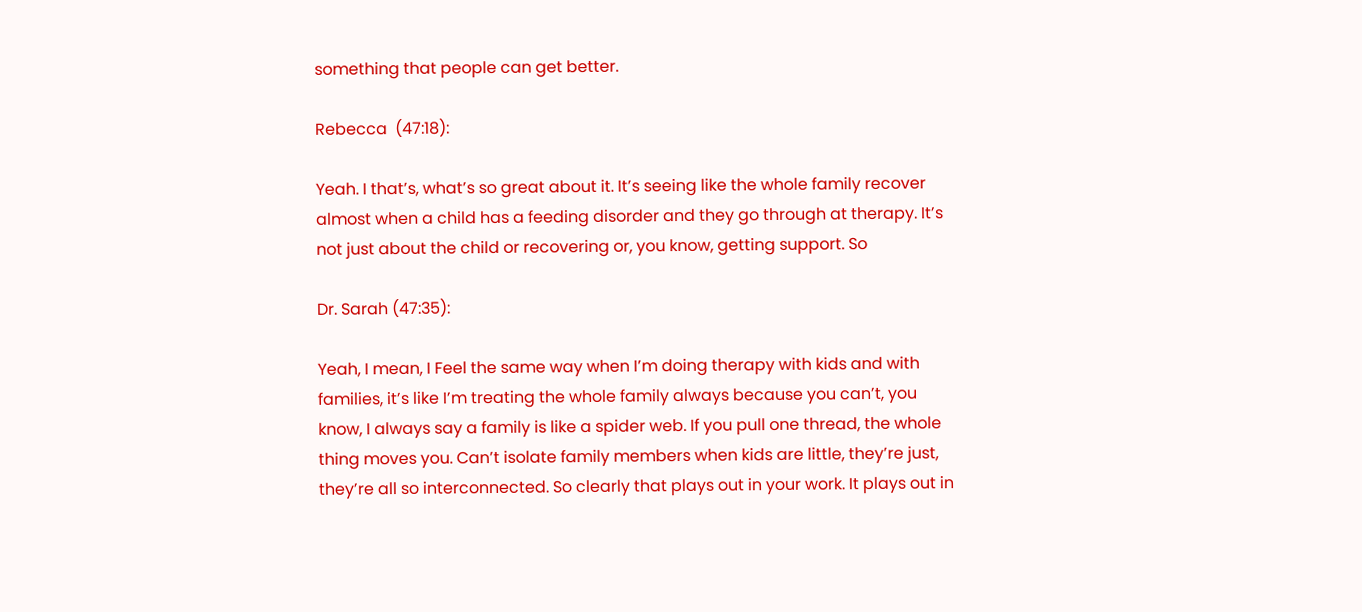something that people can get better.

Rebecca  (47:18):

Yeah. I that’s, what’s so great about it. It’s seeing like the whole family recover almost when a child has a feeding disorder and they go through at therapy. It’s not just about the child or recovering or, you know, getting support. So

Dr. Sarah (47:35):

Yeah, I mean, I Feel the same way when I’m doing therapy with kids and with families, it’s like I’m treating the whole family always because you can’t, you know, I always say a family is like a spider web. If you pull one thread, the whole thing moves you. Can’t isolate family members when kids are little, they’re just, they’re all so interconnected. So clearly that plays out in your work. It plays out in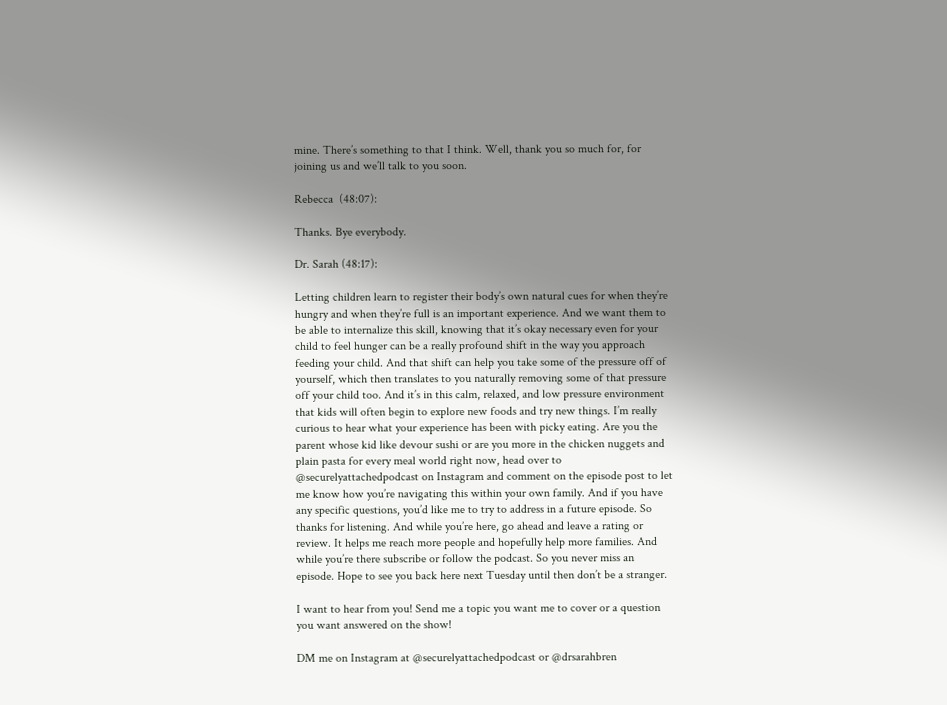mine. There’s something to that I think. Well, thank you so much for, for joining us and we’ll talk to you soon.

Rebecca  (48:07):

Thanks. Bye everybody.

Dr. Sarah (48:17):

Letting children learn to register their body’s own natural cues for when they’re hungry and when they’re full is an important experience. And we want them to be able to internalize this skill, knowing that it’s okay necessary even for your child to feel hunger can be a really profound shift in the way you approach feeding your child. And that shift can help you take some of the pressure off of yourself, which then translates to you naturally removing some of that pressure off your child too. And it’s in this calm, relaxed, and low pressure environment that kids will often begin to explore new foods and try new things. I’m really curious to hear what your experience has been with picky eating. Are you the parent whose kid like devour sushi or are you more in the chicken nuggets and plain pasta for every meal world right now, head over to @securelyattachedpodcast on Instagram and comment on the episode post to let me know how you’re navigating this within your own family. And if you have any specific questions, you’d like me to try to address in a future episode. So thanks for listening. And while you’re here, go ahead and leave a rating or review. It helps me reach more people and hopefully help more families. And while you’re there subscribe or follow the podcast. So you never miss an episode. Hope to see you back here next Tuesday until then don’t be a stranger.

I want to hear from you! Send me a topic you want me to cover or a question you want answered on the show!

DM me on Instagram at @securelyattachedpodcast or @drsarahbren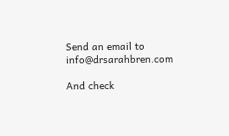Send an email to info@drsarahbren.com

And check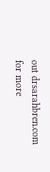out drsarahbren.com for more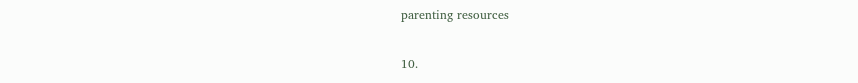parenting resources

10.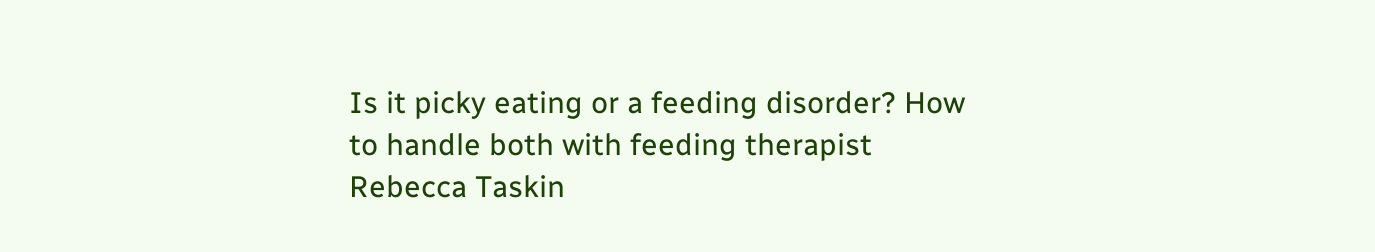Is it picky eating or a feeding disorder? How to handle both with feeding therapist Rebecca Taskin